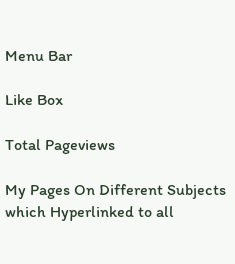Menu Bar

Like Box

Total Pageviews

My Pages On Different Subjects which Hyperlinked to all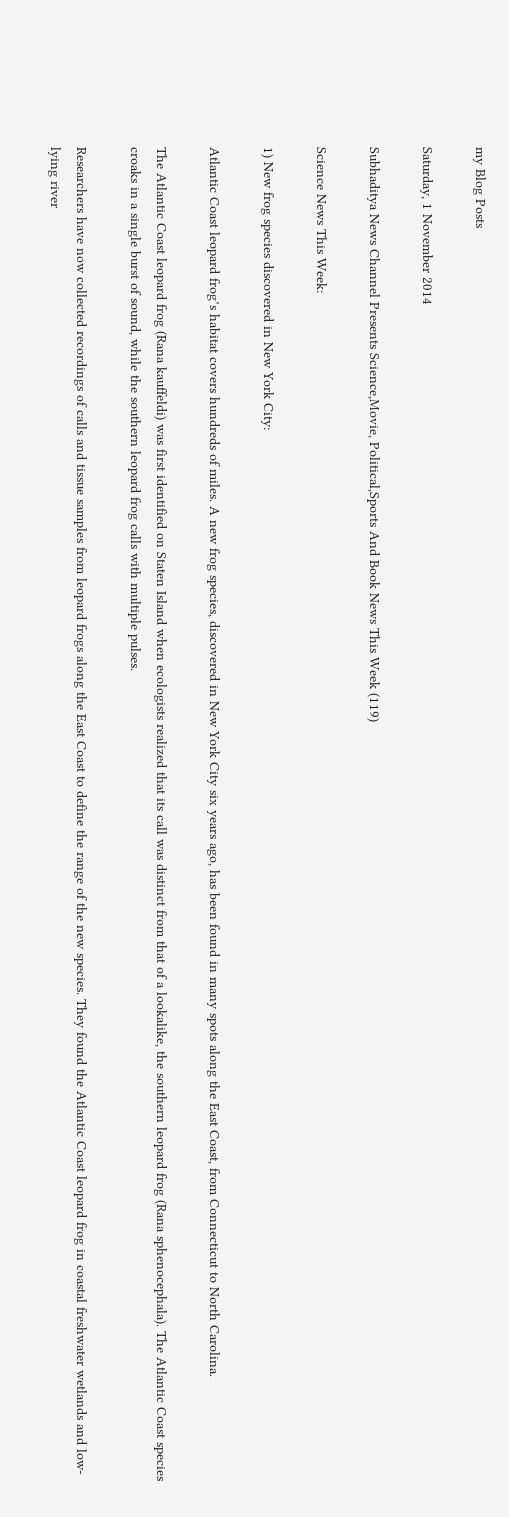my Blog Posts

Saturday, 1 November 2014

Subhaditya News Channel Presents Science,Movie, Political,Sports And Book News This Week (119)

Science News This Week:

1) New frog species discovered in New York City:

Atlantic Coast leopard frog’s habitat covers hundreds of miles. A new frog species, discovered in New York City six years ago, has been found in many spots along the East Coast, from Connecticut to North Carolina.

The Atlantic Coast leopard frog (Rana kauffeldi) was first identified on Staten Island when ecologists realized that its call was distinct from that of a lookalike, the southern leopard frog (Rana sphenocephala). The Atlantic Coast species croaks in a single burst of sound, while the southern leopard frog calls with multiple pulses.

Researchers have now collected recordings of calls and tissue samples from leopard frogs along the East Coast to define the range of the new species. They found the Atlantic Coast leopard frog in coastal freshwater wetlands and low-lying river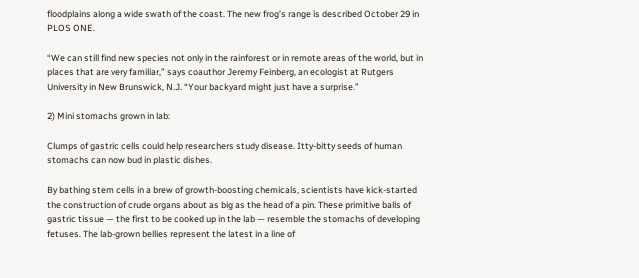floodplains along a wide swath of the coast. The new frog’s range is described October 29 in PLOS ONE.

“We can still find new species not only in the rainforest or in remote areas of the world, but in places that are very familiar,” says coauthor Jeremy Feinberg, an ecologist at Rutgers University in New Brunswick, N.J. “Your backyard might just have a surprise.”

2) Mini stomachs grown in lab:

Clumps of gastric cells could help researchers study disease. Itty-bitty seeds of human stomachs can now bud in plastic dishes.

By bathing stem cells in a brew of growth-boosting chemicals, scientists have kick-started the construction of crude organs about as big as the head of a pin. These primitive balls of gastric tissue — the first to be cooked up in the lab — resemble the stomachs of developing fetuses. The lab-grown bellies represent the latest in a line of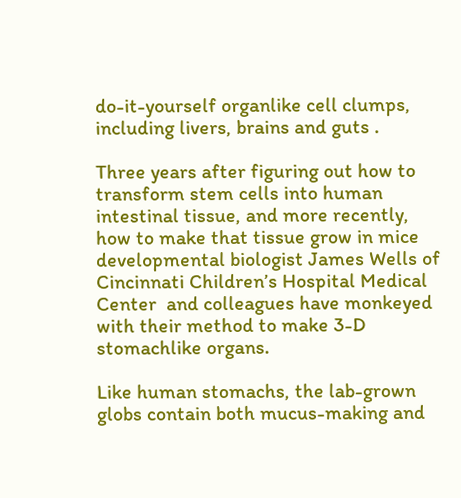do-it-yourself organlike cell clumps, including livers, brains and guts .

Three years after figuring out how to transform stem cells into human intestinal tissue, and more recently, how to make that tissue grow in mice developmental biologist James Wells of Cincinnati Children’s Hospital Medical Center  and colleagues have monkeyed with their method to make 3-D stomachlike organs.

Like human stomachs, the lab-grown globs contain both mucus-making and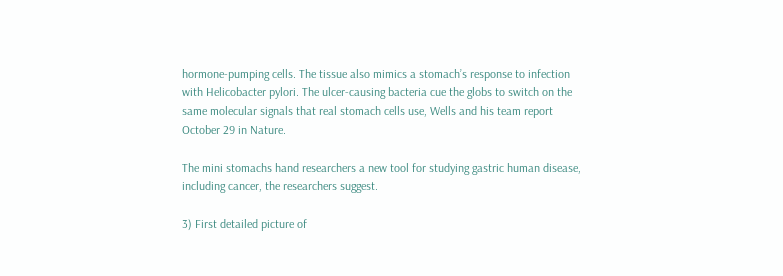hormone-pumping cells. The tissue also mimics a stomach’s response to infection with Helicobacter pylori. The ulcer-causing bacteria cue the globs to switch on the same molecular signals that real stomach cells use, Wells and his team report October 29 in Nature.

The mini stomachs hand researchers a new tool for studying gastric human disease, including cancer, the researchers suggest.

3) First detailed picture of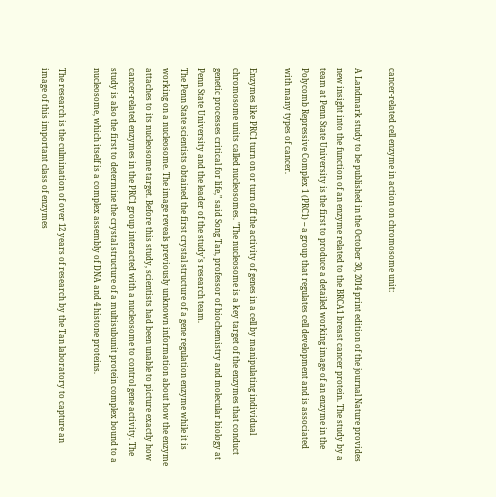cancer-related cell enzyme in action on chromosome unit:

A Landmark study to be published in the October 30, 2014 print edition of the journal Nature provides new insight into the function of an enzyme related to the BRCA1 breast cancer protein. The study by a team at Penn State University is the first to produce a detailed working image of an enzyme in the Polycomb Repressive Complex 1 (PRC1) -- a group that regulates cell development and is associated with many types of cancer.

Enzymes like PRC1 turn on or turn off the activity of genes in a cell by manipulating individual chromosome units called nucleosomes. "The nucleosome is a key target of the enzymes that conduct genetic processes critical for life," said Song Tan, professor of biochemistry and molecular biology at Penn State University and the leader of the study's research team.
The Penn State scientists obtained the first crystal structure of a gene regulation enzyme while it is working on a nucleosome. The image reveals previously unknown information about how the enzyme attaches to its nucleosome target. Before this study, scientists had been unable to picture exactly how cancer-related enzymes in the PRC1 group interacted with a nucleosome to control gene activity. The study is also the first to determine the crystal structure of a multisubunit protein complex bound to a nucleosome, which itself is a complex assembly of DNA and 4 histone proteins.

The research is the culmination of over 12 years of research by the Tan laboratory to capture an image of this important class of enzymes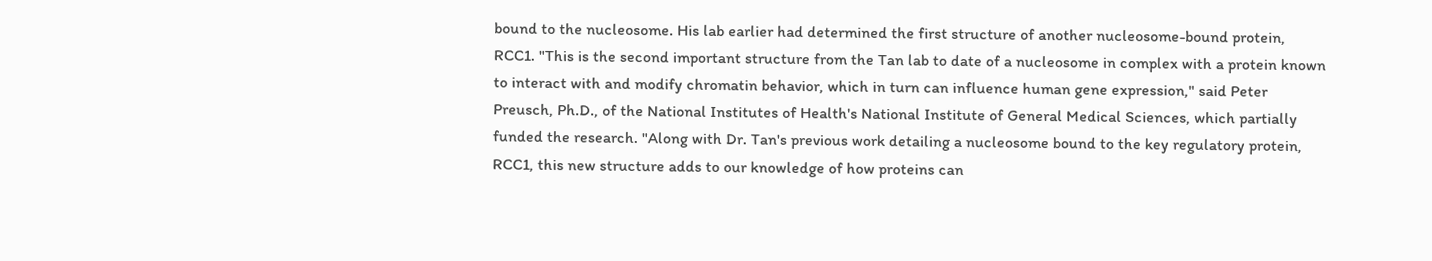bound to the nucleosome. His lab earlier had determined the first structure of another nucleosome-bound protein, RCC1. "This is the second important structure from the Tan lab to date of a nucleosome in complex with a protein known to interact with and modify chromatin behavior, which in turn can influence human gene expression," said Peter Preusch, Ph.D., of the National Institutes of Health's National Institute of General Medical Sciences, which partially funded the research. "Along with Dr. Tan's previous work detailing a nucleosome bound to the key regulatory protein, RCC1, this new structure adds to our knowledge of how proteins can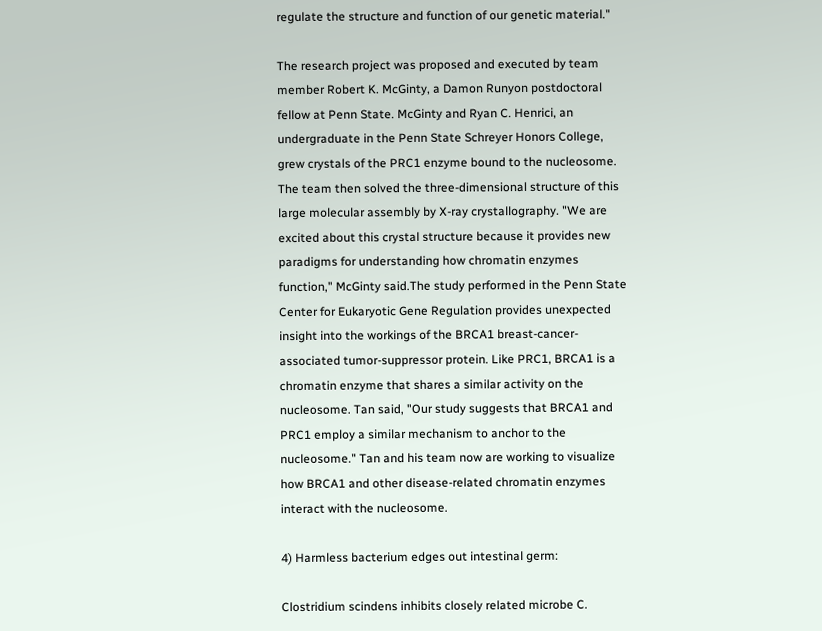regulate the structure and function of our genetic material."

The research project was proposed and executed by team member Robert K. McGinty, a Damon Runyon postdoctoral fellow at Penn State. McGinty and Ryan C. Henrici, an undergraduate in the Penn State Schreyer Honors College, grew crystals of the PRC1 enzyme bound to the nucleosome. The team then solved the three-dimensional structure of this large molecular assembly by X-ray crystallography. "We are excited about this crystal structure because it provides new paradigms for understanding how chromatin enzymes function," McGinty said.The study performed in the Penn State Center for Eukaryotic Gene Regulation provides unexpected insight into the workings of the BRCA1 breast-cancer-associated tumor-suppressor protein. Like PRC1, BRCA1 is a chromatin enzyme that shares a similar activity on the nucleosome. Tan said, "Our study suggests that BRCA1 and PRC1 employ a similar mechanism to anchor to the nucleosome." Tan and his team now are working to visualize how BRCA1 and other disease-related chromatin enzymes interact with the nucleosome.

4) Harmless bacterium edges out intestinal germ:

Clostridium scindens inhibits closely related microbe C.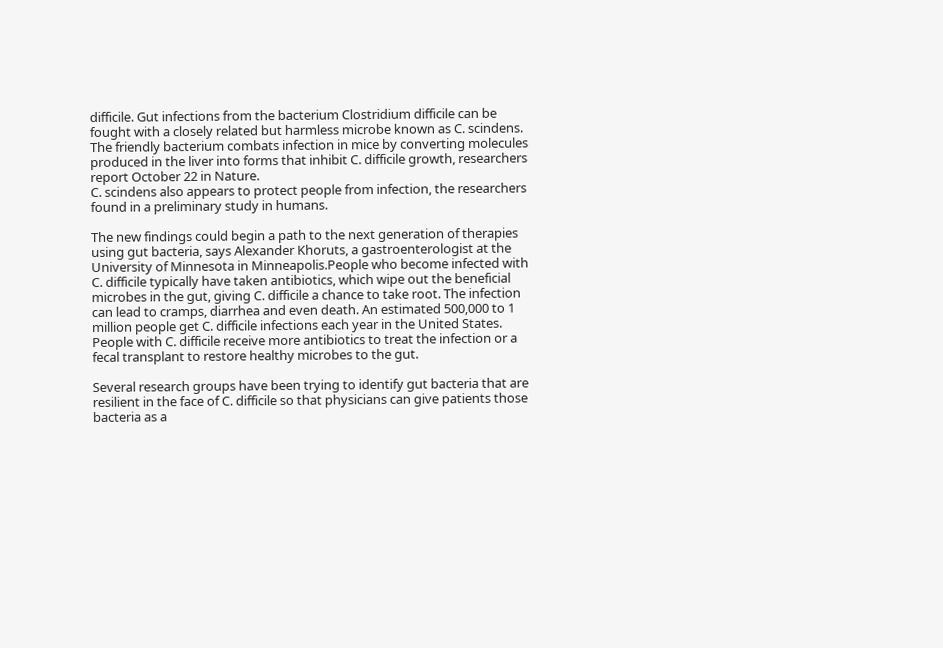difficile. Gut infections from the bacterium Clostridium difficile can be fought with a closely related but harmless microbe known as C. scindens. The friendly bacterium combats infection in mice by converting molecules produced in the liver into forms that inhibit C. difficile growth, researchers report October 22 in Nature.
C. scindens also appears to protect people from infection, the researchers found in a preliminary study in humans.

The new findings could begin a path to the next generation of therapies using gut bacteria, says Alexander Khoruts, a gastroenterologist at the University of Minnesota in Minneapolis.People who become infected with C. difficile typically have taken antibiotics, which wipe out the beneficial microbes in the gut, giving C. difficile a chance to take root. The infection can lead to cramps, diarrhea and even death. An estimated 500,000 to 1 million people get C. difficile infections each year in the United States. People with C. difficile receive more antibiotics to treat the infection or a fecal transplant to restore healthy microbes to the gut.

Several research groups have been trying to identify gut bacteria that are resilient in the face of C. difficile so that physicians can give patients those bacteria as a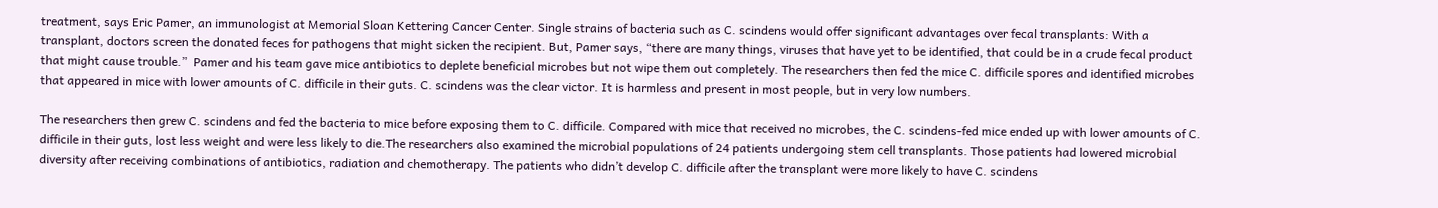treatment, says Eric Pamer, an immunologist at Memorial Sloan Kettering Cancer Center. Single strains of bacteria such as C. scindens would offer significant advantages over fecal transplants: With a transplant, doctors screen the donated feces for pathogens that might sicken the recipient. But, Pamer says, “there are many things, viruses that have yet to be identified, that could be in a crude fecal product that might cause trouble.”  Pamer and his team gave mice antibiotics to deplete beneficial microbes but not wipe them out completely. The researchers then fed the mice C. difficile spores and identified microbes that appeared in mice with lower amounts of C. difficile in their guts. C. scindens was the clear victor. It is harmless and present in most people, but in very low numbers.

The researchers then grew C. scindens and fed the bacteria to mice before exposing them to C. difficile. Compared with mice that received no microbes, the C. scindens-fed mice ended up with lower amounts of C. difficile in their guts, lost less weight and were less likely to die.The researchers also examined the microbial populations of 24 patients undergoing stem cell transplants. Those patients had lowered microbial diversity after receiving combinations of antibiotics, radiation and chemotherapy. The patients who didn’t develop C. difficile after the transplant were more likely to have C. scindens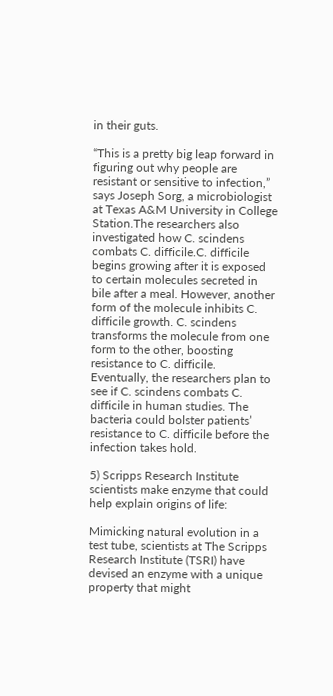in their guts.

“This is a pretty big leap forward in figuring out why people are resistant or sensitive to infection,” says Joseph Sorg, a microbiologist at Texas A&M University in College Station.The researchers also investigated how C. scindens combats C. difficile.C. difficile begins growing after it is exposed to certain molecules secreted in bile after a meal. However, another form of the molecule inhibits C. difficile growth. C. scindens transforms the molecule from one form to the other, boosting resistance to C. difficile.  Eventually, the researchers plan to see if C. scindens combats C. difficile in human studies. The bacteria could bolster patients’ resistance to C. difficile before the infection takes hold.

5) Scripps Research Institute scientists make enzyme that could help explain origins of life:

Mimicking natural evolution in a test tube, scientists at The Scripps Research Institute (TSRI) have devised an enzyme with a unique property that might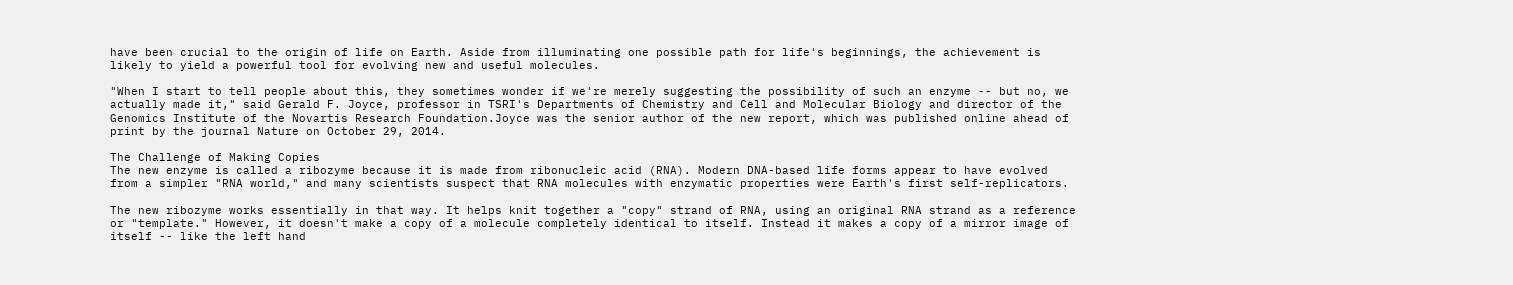have been crucial to the origin of life on Earth. Aside from illuminating one possible path for life's beginnings, the achievement is likely to yield a powerful tool for evolving new and useful molecules.

"When I start to tell people about this, they sometimes wonder if we're merely suggesting the possibility of such an enzyme -- but no, we actually made it," said Gerald F. Joyce, professor in TSRI's Departments of Chemistry and Cell and Molecular Biology and director of the Genomics Institute of the Novartis Research Foundation.Joyce was the senior author of the new report, which was published online ahead of print by the journal Nature on October 29, 2014.

The Challenge of Making Copies
The new enzyme is called a ribozyme because it is made from ribonucleic acid (RNA). Modern DNA-based life forms appear to have evolved from a simpler "RNA world," and many scientists suspect that RNA molecules with enzymatic properties were Earth's first self-replicators.

The new ribozyme works essentially in that way. It helps knit together a "copy" strand of RNA, using an original RNA strand as a reference or "template." However, it doesn't make a copy of a molecule completely identical to itself. Instead it makes a copy of a mirror image of itself -- like the left hand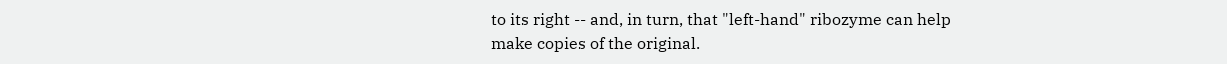to its right -- and, in turn, that "left-hand" ribozyme can help make copies of the original.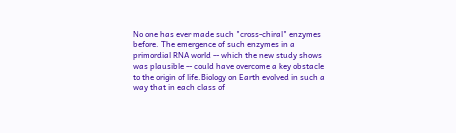No one has ever made such "cross-chiral" enzymes before. The emergence of such enzymes in a primordial RNA world -- which the new study shows was plausible -- could have overcome a key obstacle to the origin of life.Biology on Earth evolved in such a way that in each class of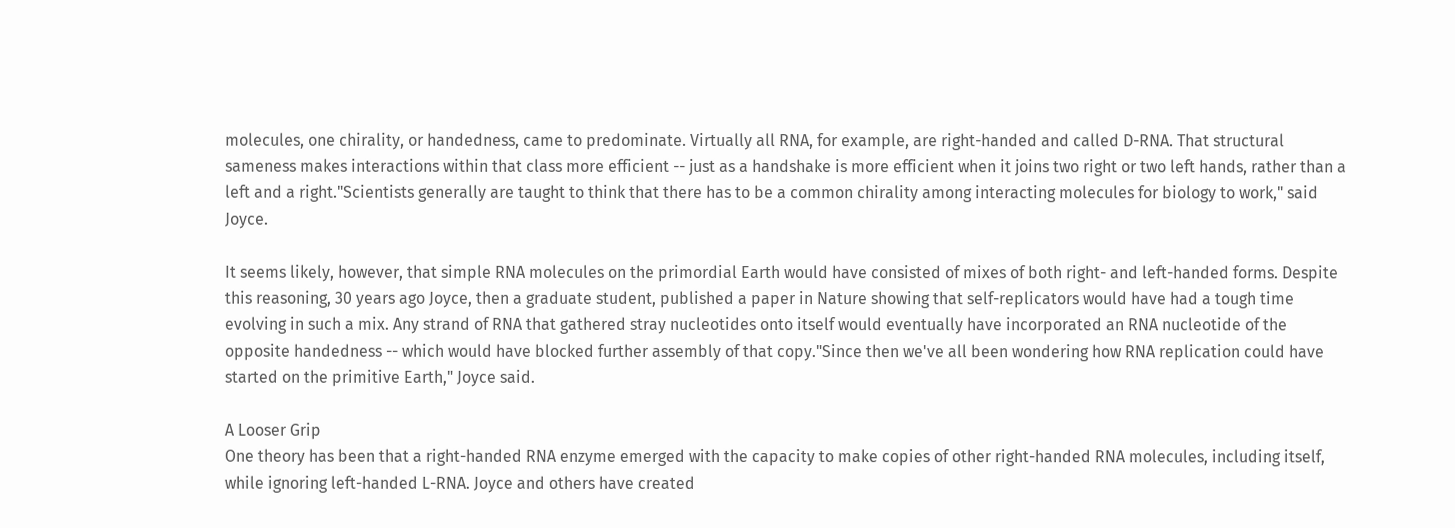molecules, one chirality, or handedness, came to predominate. Virtually all RNA, for example, are right-handed and called D-RNA. That structural sameness makes interactions within that class more efficient -- just as a handshake is more efficient when it joins two right or two left hands, rather than a left and a right."Scientists generally are taught to think that there has to be a common chirality among interacting molecules for biology to work," said Joyce.

It seems likely, however, that simple RNA molecules on the primordial Earth would have consisted of mixes of both right- and left-handed forms. Despite this reasoning, 30 years ago Joyce, then a graduate student, published a paper in Nature showing that self-replicators would have had a tough time evolving in such a mix. Any strand of RNA that gathered stray nucleotides onto itself would eventually have incorporated an RNA nucleotide of the opposite handedness -- which would have blocked further assembly of that copy."Since then we've all been wondering how RNA replication could have started on the primitive Earth," Joyce said.

A Looser Grip
One theory has been that a right-handed RNA enzyme emerged with the capacity to make copies of other right-handed RNA molecules, including itself, while ignoring left-handed L-RNA. Joyce and others have created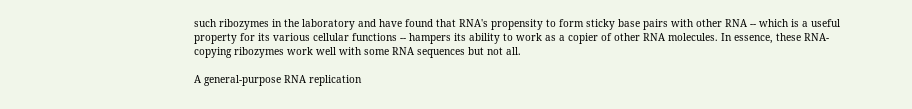such ribozymes in the laboratory and have found that RNA's propensity to form sticky base pairs with other RNA -- which is a useful property for its various cellular functions -- hampers its ability to work as a copier of other RNA molecules. In essence, these RNA-copying ribozymes work well with some RNA sequences but not all.

A general-purpose RNA replication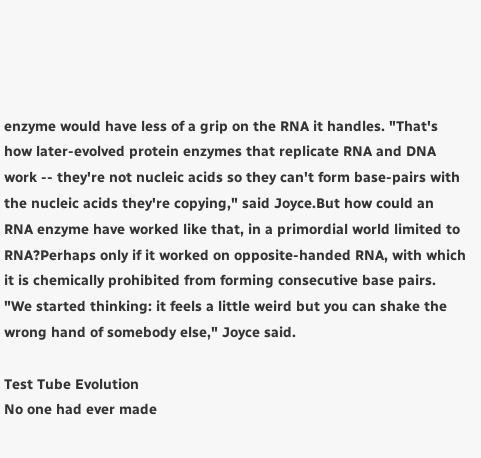enzyme would have less of a grip on the RNA it handles. "That's how later-evolved protein enzymes that replicate RNA and DNA work -- they're not nucleic acids so they can't form base-pairs with the nucleic acids they're copying," said Joyce.But how could an RNA enzyme have worked like that, in a primordial world limited to RNA?Perhaps only if it worked on opposite-handed RNA, with which it is chemically prohibited from forming consecutive base pairs. "We started thinking: it feels a little weird but you can shake the wrong hand of somebody else," Joyce said.

Test Tube Evolution
No one had ever made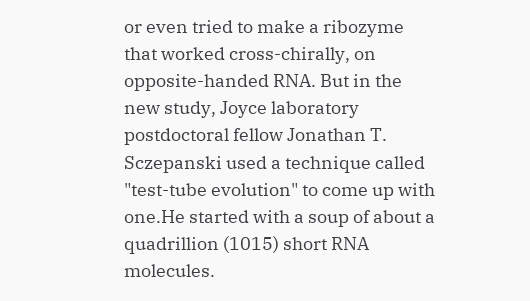or even tried to make a ribozyme that worked cross-chirally, on opposite-handed RNA. But in the new study, Joyce laboratory postdoctoral fellow Jonathan T. Sczepanski used a technique called "test-tube evolution" to come up with one.He started with a soup of about a quadrillion (1015) short RNA molecules.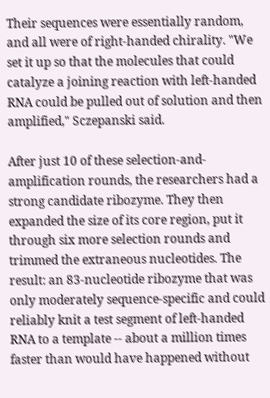Their sequences were essentially random, and all were of right-handed chirality. "We set it up so that the molecules that could catalyze a joining reaction with left-handed RNA could be pulled out of solution and then amplified," Sczepanski said.

After just 10 of these selection-and-amplification rounds, the researchers had a strong candidate ribozyme. They then expanded the size of its core region, put it through six more selection rounds and trimmed the extraneous nucleotides. The result: an 83-nucleotide ribozyme that was only moderately sequence-specific and could reliably knit a test segment of left-handed RNA to a template -- about a million times faster than would have happened without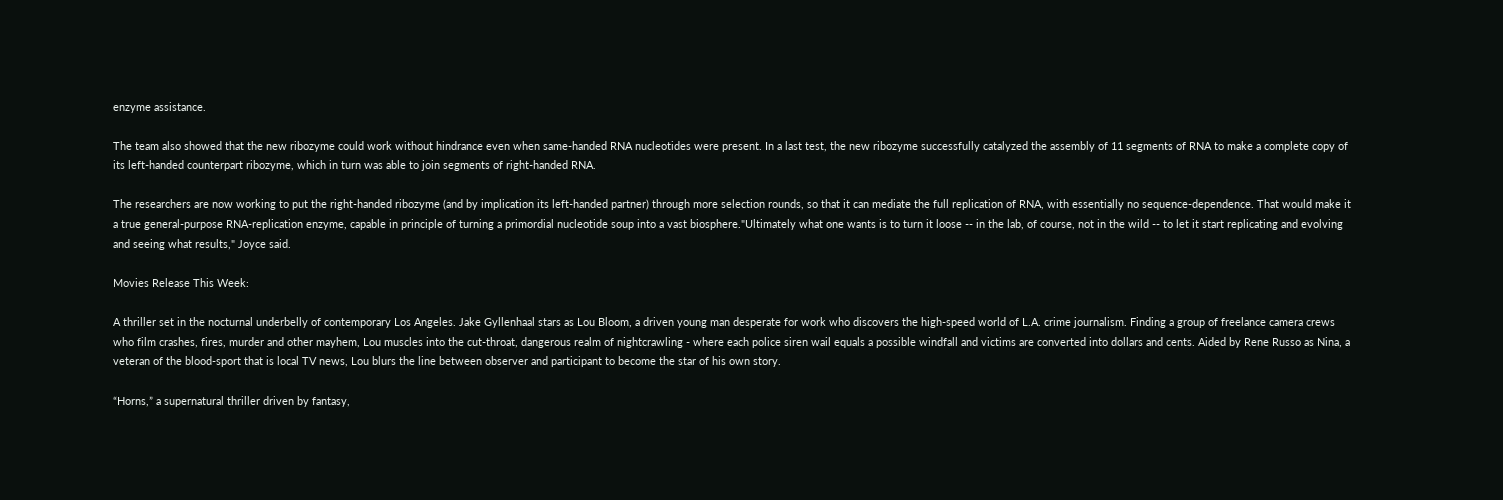enzyme assistance.

The team also showed that the new ribozyme could work without hindrance even when same-handed RNA nucleotides were present. In a last test, the new ribozyme successfully catalyzed the assembly of 11 segments of RNA to make a complete copy of its left-handed counterpart ribozyme, which in turn was able to join segments of right-handed RNA.

The researchers are now working to put the right-handed ribozyme (and by implication its left-handed partner) through more selection rounds, so that it can mediate the full replication of RNA, with essentially no sequence-dependence. That would make it a true general-purpose RNA-replication enzyme, capable in principle of turning a primordial nucleotide soup into a vast biosphere."Ultimately what one wants is to turn it loose -- in the lab, of course, not in the wild -- to let it start replicating and evolving and seeing what results," Joyce said.

Movies Release This Week:

A thriller set in the nocturnal underbelly of contemporary Los Angeles. Jake Gyllenhaal stars as Lou Bloom, a driven young man desperate for work who discovers the high-speed world of L.A. crime journalism. Finding a group of freelance camera crews who film crashes, fires, murder and other mayhem, Lou muscles into the cut-throat, dangerous realm of nightcrawling - where each police siren wail equals a possible windfall and victims are converted into dollars and cents. Aided by Rene Russo as Nina, a veteran of the blood-sport that is local TV news, Lou blurs the line between observer and participant to become the star of his own story.

“Horns,” a supernatural thriller driven by fantasy,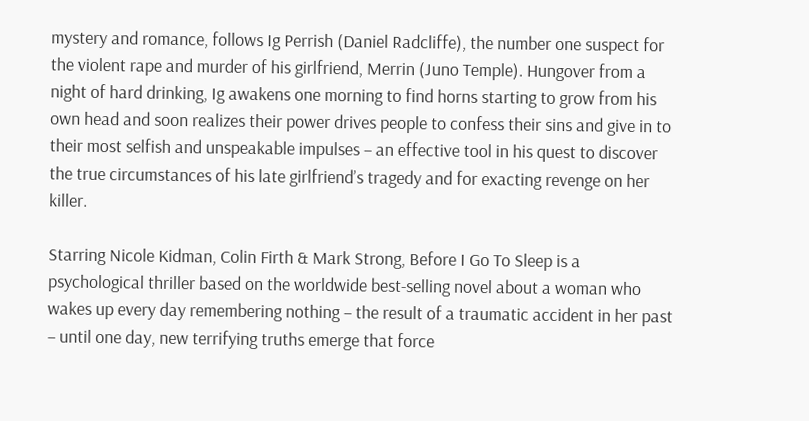mystery and romance, follows Ig Perrish (Daniel Radcliffe), the number one suspect for the violent rape and murder of his girlfriend, Merrin (Juno Temple). Hungover from a night of hard drinking, Ig awakens one morning to find horns starting to grow from his own head and soon realizes their power drives people to confess their sins and give in to their most selfish and unspeakable impulses – an effective tool in his quest to discover the true circumstances of his late girlfriend’s tragedy and for exacting revenge on her killer.

Starring Nicole Kidman, Colin Firth & Mark Strong, Before I Go To Sleep is a psychological thriller based on the worldwide best-selling novel about a woman who wakes up every day remembering nothing – the result of a traumatic accident in her past – until one day, new terrifying truths emerge that force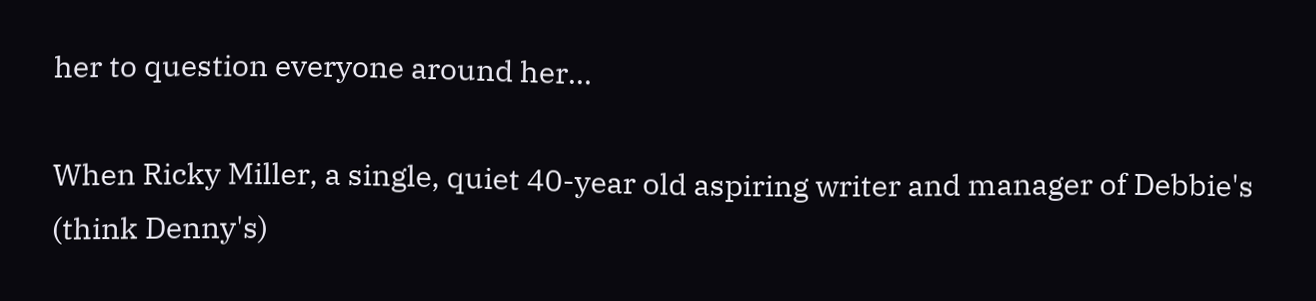her to question everyone around her...

When Ricky Miller, a single, quiet 40-year old aspiring writer and manager of Debbie's (think Denny's)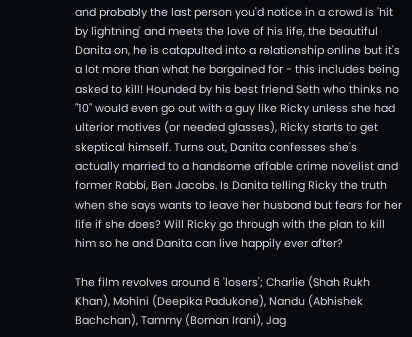and probably the last person you'd notice in a crowd is 'hit by lightning' and meets the love of his life, the beautiful Danita on, he is catapulted into a relationship online but it's a lot more than what he bargained for - this includes being asked to kill! Hounded by his best friend Seth who thinks no "10" would even go out with a guy like Ricky unless she had ulterior motives (or needed glasses), Ricky starts to get skeptical himself. Turns out, Danita confesses she's actually married to a handsome affable crime novelist and former Rabbi, Ben Jacobs. Is Danita telling Ricky the truth when she says wants to leave her husband but fears for her life if she does? Will Ricky go through with the plan to kill him so he and Danita can live happily ever after?

The film revolves around 6 'losers'; Charlie (Shah Rukh Khan), Mohini (Deepika Padukone), Nandu (Abhishek Bachchan), Tammy (Boman Irani), Jag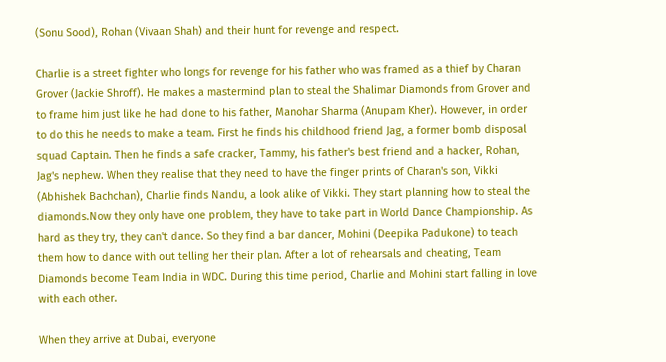(Sonu Sood), Rohan (Vivaan Shah) and their hunt for revenge and respect.

Charlie is a street fighter who longs for revenge for his father who was framed as a thief by Charan Grover (Jackie Shroff). He makes a mastermind plan to steal the Shalimar Diamonds from Grover and to frame him just like he had done to his father, Manohar Sharma (Anupam Kher). However, in order to do this he needs to make a team. First he finds his childhood friend Jag, a former bomb disposal squad Captain. Then he finds a safe cracker, Tammy, his father's best friend and a hacker, Rohan, Jag's nephew. When they realise that they need to have the finger prints of Charan's son, Vikki (Abhishek Bachchan), Charlie finds Nandu, a look alike of Vikki. They start planning how to steal the diamonds.Now they only have one problem, they have to take part in World Dance Championship. As hard as they try, they can't dance. So they find a bar dancer, Mohini (Deepika Padukone) to teach them how to dance with out telling her their plan. After a lot of rehearsals and cheating, Team Diamonds become Team India in WDC. During this time period, Charlie and Mohini start falling in love with each other.

When they arrive at Dubai, everyone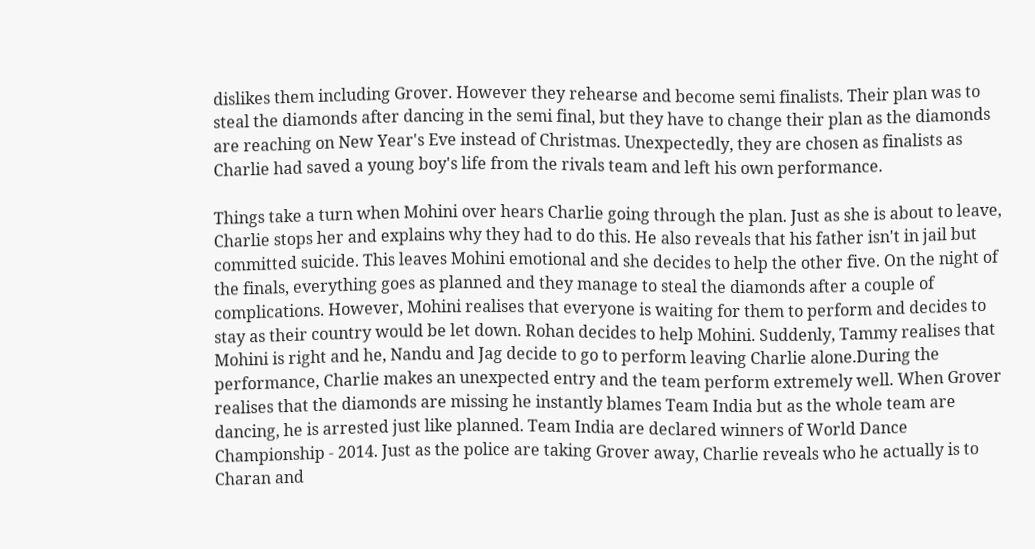dislikes them including Grover. However they rehearse and become semi finalists. Their plan was to steal the diamonds after dancing in the semi final, but they have to change their plan as the diamonds are reaching on New Year's Eve instead of Christmas. Unexpectedly, they are chosen as finalists as Charlie had saved a young boy's life from the rivals team and left his own performance.

Things take a turn when Mohini over hears Charlie going through the plan. Just as she is about to leave, Charlie stops her and explains why they had to do this. He also reveals that his father isn't in jail but committed suicide. This leaves Mohini emotional and she decides to help the other five. On the night of the finals, everything goes as planned and they manage to steal the diamonds after a couple of complications. However, Mohini realises that everyone is waiting for them to perform and decides to stay as their country would be let down. Rohan decides to help Mohini. Suddenly, Tammy realises that Mohini is right and he, Nandu and Jag decide to go to perform leaving Charlie alone.During the performance, Charlie makes an unexpected entry and the team perform extremely well. When Grover realises that the diamonds are missing he instantly blames Team India but as the whole team are dancing, he is arrested just like planned. Team India are declared winners of World Dance Championship - 2014. Just as the police are taking Grover away, Charlie reveals who he actually is to Charan and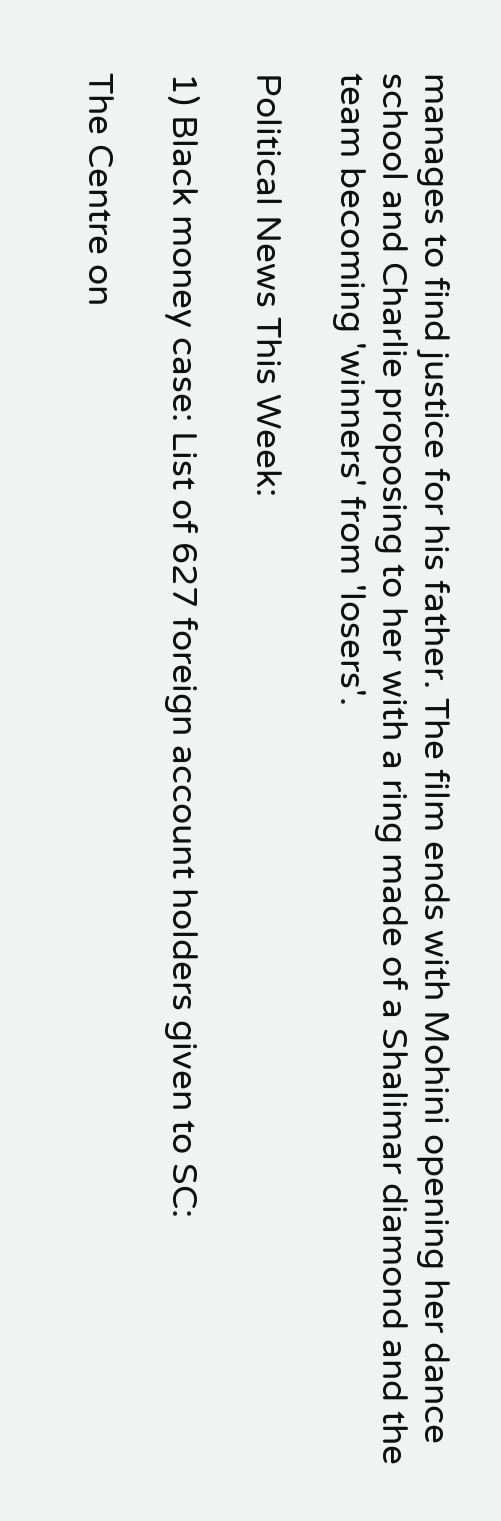manages to find justice for his father. The film ends with Mohini opening her dance school and Charlie proposing to her with a ring made of a Shalimar diamond and the team becoming 'winners' from 'losers'.

Political News This Week:

1) Black money case: List of 627 foreign account holders given to SC:

The Centre on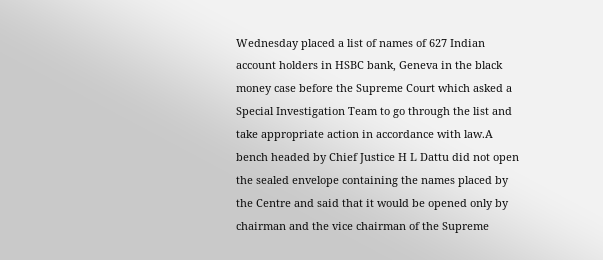Wednesday placed a list of names of 627 Indian account holders in HSBC bank, Geneva in the black money case before the Supreme Court which asked a Special Investigation Team to go through the list and take appropriate action in accordance with law.A bench headed by Chief Justice H L Dattu did not open the sealed envelope containing the names placed by the Centre and said that it would be opened only by chairman and the vice chairman of the Supreme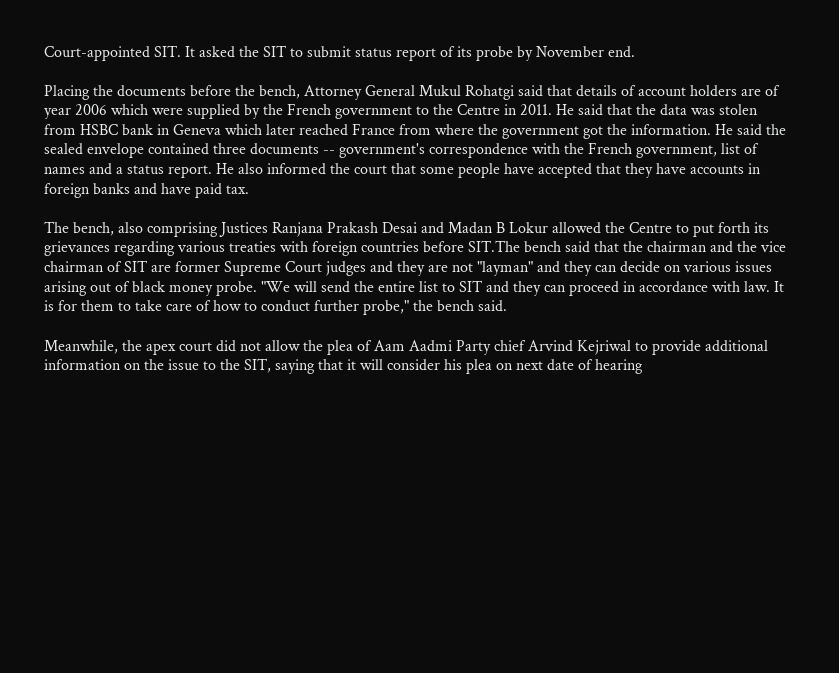Court-appointed SIT. It asked the SIT to submit status report of its probe by November end.

Placing the documents before the bench, Attorney General Mukul Rohatgi said that details of account holders are of year 2006 which were supplied by the French government to the Centre in 2011. He said that the data was stolen from HSBC bank in Geneva which later reached France from where the government got the information. He said the sealed envelope contained three documents -- government's correspondence with the French government, list of names and a status report. He also informed the court that some people have accepted that they have accounts in foreign banks and have paid tax.

The bench, also comprising Justices Ranjana Prakash Desai and Madan B Lokur allowed the Centre to put forth its grievances regarding various treaties with foreign countries before SIT.The bench said that the chairman and the vice chairman of SIT are former Supreme Court judges and they are not "layman" and they can decide on various issues arising out of black money probe. "We will send the entire list to SIT and they can proceed in accordance with law. It is for them to take care of how to conduct further probe," the bench said.

Meanwhile, the apex court did not allow the plea of Aam Aadmi Party chief Arvind Kejriwal to provide additional information on the issue to the SIT, saying that it will consider his plea on next date of hearing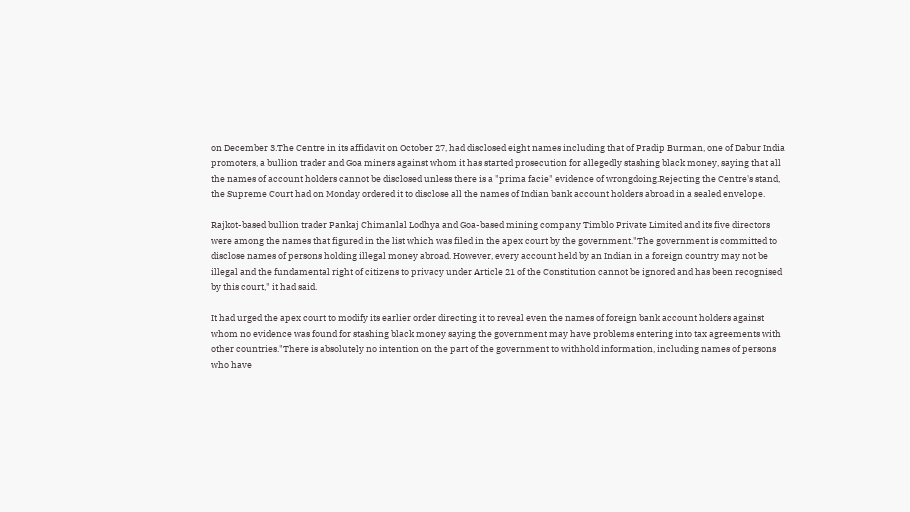on December 3.The Centre in its affidavit on October 27, had disclosed eight names including that of Pradip Burman, one of Dabur India promoters, a bullion trader and Goa miners against whom it has started prosecution for allegedly stashing black money, saying that all the names of account holders cannot be disclosed unless there is a "prima facie" evidence of wrongdoing.Rejecting the Centre's stand, the Supreme Court had on Monday ordered it to disclose all the names of Indian bank account holders abroad in a sealed envelope.

Rajkot-based bullion trader Pankaj Chimanlal Lodhya and Goa-based mining company Timblo Private Limited and its five directors were among the names that figured in the list which was filed in the apex court by the government."The government is committed to disclose names of persons holding illegal money abroad. However, every account held by an Indian in a foreign country may not be illegal and the fundamental right of citizens to privacy under Article 21 of the Constitution cannot be ignored and has been recognised by this court," it had said.

It had urged the apex court to modify its earlier order directing it to reveal even the names of foreign bank account holders against whom no evidence was found for stashing black money saying the government may have problems entering into tax agreements with other countries."There is absolutely no intention on the part of the government to withhold information, including names of persons who have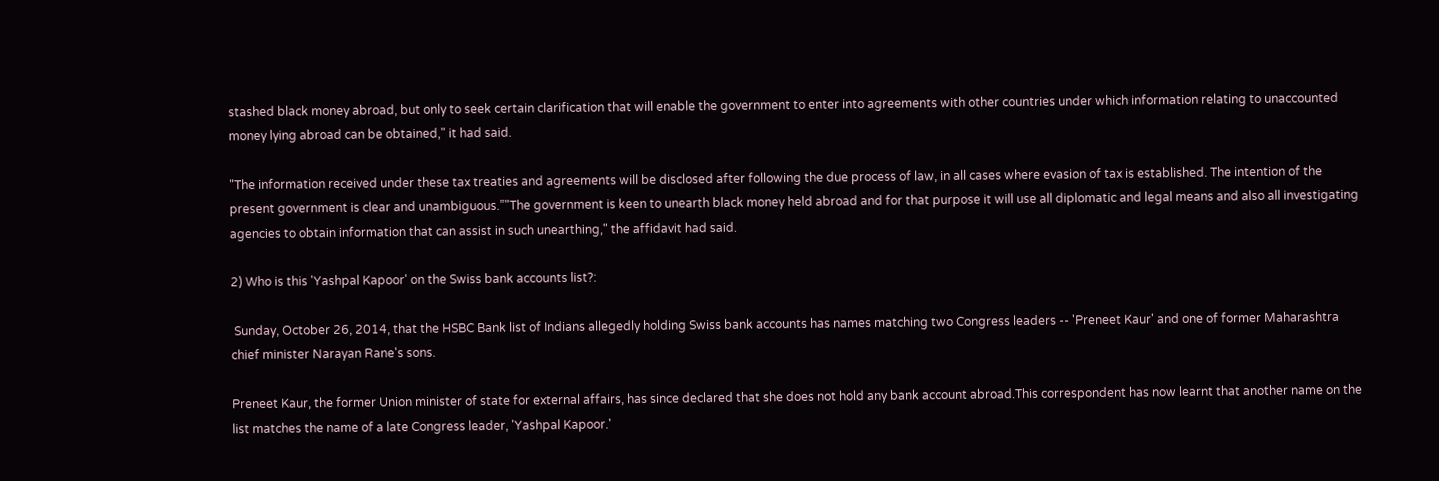stashed black money abroad, but only to seek certain clarification that will enable the government to enter into agreements with other countries under which information relating to unaccounted money lying abroad can be obtained," it had said.

"The information received under these tax treaties and agreements will be disclosed after following the due process of law, in all cases where evasion of tax is established. The intention of the present government is clear and unambiguous.”"The government is keen to unearth black money held abroad and for that purpose it will use all diplomatic and legal means and also all investigating agencies to obtain information that can assist in such unearthing," the affidavit had said.

2) Who is this 'Yashpal Kapoor' on the Swiss bank accounts list?:

 Sunday, October 26, 2014, that the HSBC Bank list of Indians allegedly holding Swiss bank accounts has names matching two Congress leaders -- 'Preneet Kaur' and one of former Maharashtra chief minister Narayan Rane's sons.

Preneet Kaur, the former Union minister of state for external affairs, has since declared that she does not hold any bank account abroad.This correspondent has now learnt that another name on the list matches the name of a late Congress leader, 'Yashpal Kapoor.'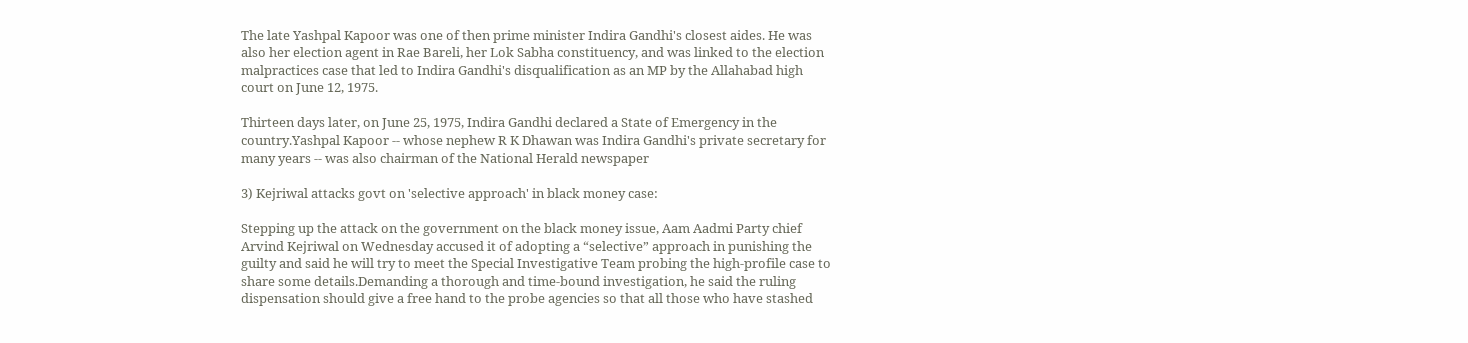The late Yashpal Kapoor was one of then prime minister Indira Gandhi's closest aides. He was also her election agent in Rae Bareli, her Lok Sabha constituency, and was linked to the election malpractices case that led to Indira Gandhi's disqualification as an MP by the Allahabad high court on June 12, 1975.

Thirteen days later, on June 25, 1975, Indira Gandhi declared a State of Emergency in the country.Yashpal Kapoor -- whose nephew R K Dhawan was Indira Gandhi's private secretary for many years -- was also chairman of the National Herald newspaper

3) Kejriwal attacks govt on 'selective approach' in black money case:

Stepping up the attack on the government on the black money issue, Aam Aadmi Party chief Arvind Kejriwal on Wednesday accused it of adopting a “selective” approach in punishing the guilty and said he will try to meet the Special Investigative Team probing the high-profile case to share some details.Demanding a thorough and time-bound investigation, he said the ruling dispensation should give a free hand to the probe agencies so that all those who have stashed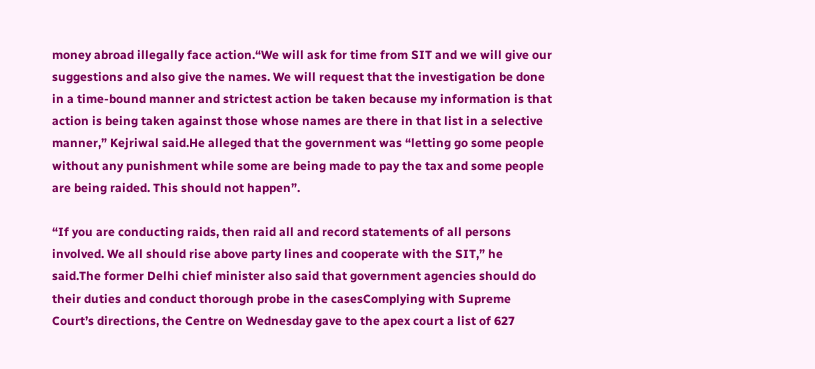money abroad illegally face action.“We will ask for time from SIT and we will give our suggestions and also give the names. We will request that the investigation be done in a time-bound manner and strictest action be taken because my information is that action is being taken against those whose names are there in that list in a selective manner,” Kejriwal said.He alleged that the government was “letting go some people without any punishment while some are being made to pay the tax and some people are being raided. This should not happen”.

“If you are conducting raids, then raid all and record statements of all persons involved. We all should rise above party lines and cooperate with the SIT,” he said.The former Delhi chief minister also said that government agencies should do their duties and conduct thorough probe in the casesComplying with Supreme Court’s directions, the Centre on Wednesday gave to the apex court a list of 627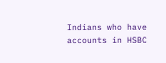Indians who have accounts in HSBC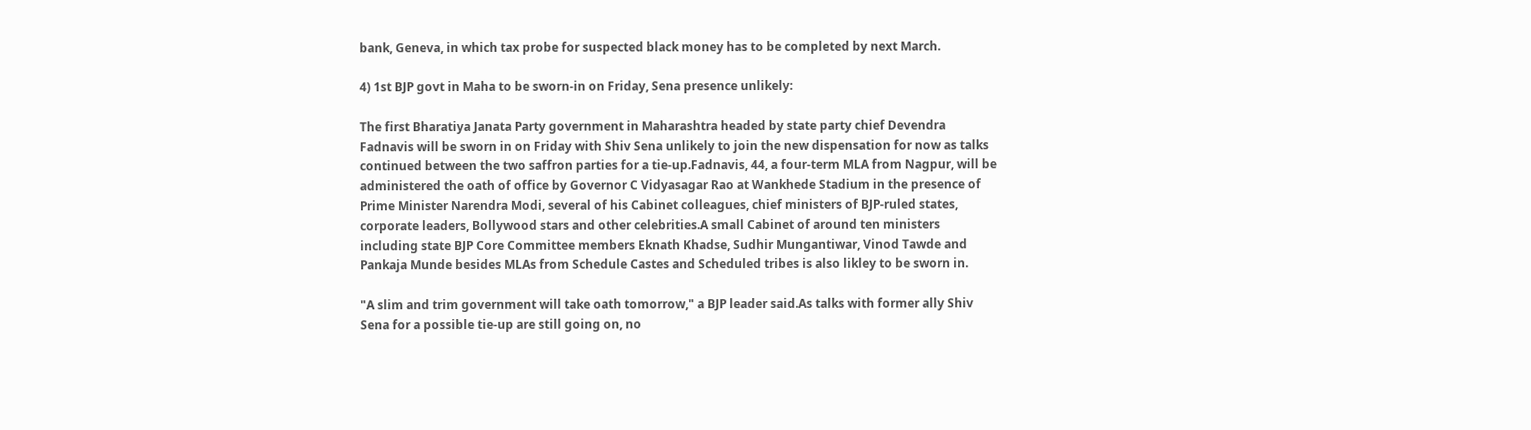bank, Geneva, in which tax probe for suspected black money has to be completed by next March.

4) 1st BJP govt in Maha to be sworn-in on Friday, Sena presence unlikely:

The first Bharatiya Janata Party government in Maharashtra headed by state party chief Devendra Fadnavis will be sworn in on Friday with Shiv Sena unlikely to join the new dispensation for now as talks continued between the two saffron parties for a tie-up.Fadnavis, 44, a four-term MLA from Nagpur, will be administered the oath of office by Governor C Vidyasagar Rao at Wankhede Stadium in the presence of Prime Minister Narendra Modi, several of his Cabinet colleagues, chief ministers of BJP-ruled states, corporate leaders, Bollywood stars and other celebrities.A small Cabinet of around ten ministers including state BJP Core Committee members Eknath Khadse, Sudhir Mungantiwar, Vinod Tawde and Pankaja Munde besides MLAs from Schedule Castes and Scheduled tribes is also likley to be sworn in.

"A slim and trim government will take oath tomorrow," a BJP leader said.As talks with former ally Shiv Sena for a possible tie-up are still going on, no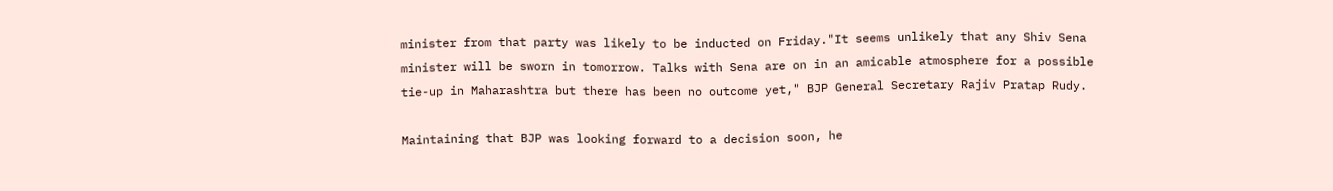minister from that party was likely to be inducted on Friday."It seems unlikely that any Shiv Sena minister will be sworn in tomorrow. Talks with Sena are on in an amicable atmosphere for a possible tie-up in Maharashtra but there has been no outcome yet," BJP General Secretary Rajiv Pratap Rudy.

Maintaining that BJP was looking forward to a decision soon, he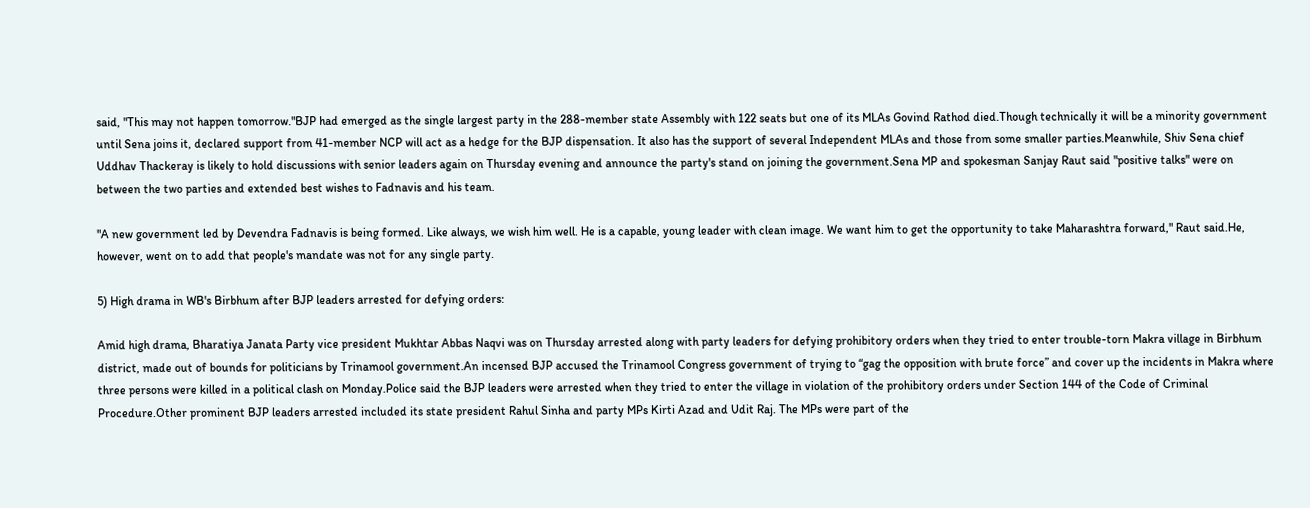said, "This may not happen tomorrow."BJP had emerged as the single largest party in the 288-member state Assembly with 122 seats but one of its MLAs Govind Rathod died.Though technically it will be a minority government until Sena joins it, declared support from 41-member NCP will act as a hedge for the BJP dispensation. It also has the support of several Independent MLAs and those from some smaller parties.Meanwhile, Shiv Sena chief Uddhav Thackeray is likely to hold discussions with senior leaders again on Thursday evening and announce the party's stand on joining the government.Sena MP and spokesman Sanjay Raut said "positive talks" were on between the two parties and extended best wishes to Fadnavis and his team.

"A new government led by Devendra Fadnavis is being formed. Like always, we wish him well. He is a capable, young leader with clean image. We want him to get the opportunity to take Maharashtra forward," Raut said.He, however, went on to add that people's mandate was not for any single party.

5) High drama in WB's Birbhum after BJP leaders arrested for defying orders:

Amid high drama, Bharatiya Janata Party vice president Mukhtar Abbas Naqvi was on Thursday arrested along with party leaders for defying prohibitory orders when they tried to enter trouble-torn Makra village in Birbhum district, made out of bounds for politicians by Trinamool government.An incensed BJP accused the Trinamool Congress government of trying to “gag the opposition with brute force” and cover up the incidents in Makra where three persons were killed in a political clash on Monday.Police said the BJP leaders were arrested when they tried to enter the village in violation of the prohibitory orders under Section 144 of the Code of Criminal Procedure.Other prominent BJP leaders arrested included its state president Rahul Sinha and party MPs Kirti Azad and Udit Raj. The MPs were part of the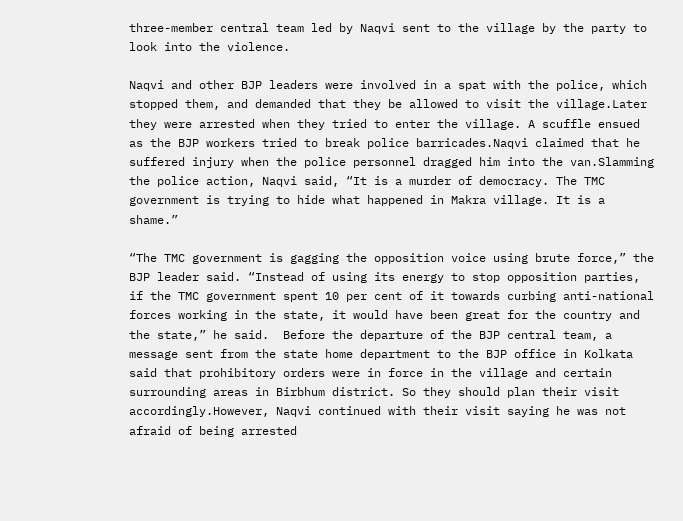three-member central team led by Naqvi sent to the village by the party to look into the violence.

Naqvi and other BJP leaders were involved in a spat with the police, which stopped them, and demanded that they be allowed to visit the village.Later they were arrested when they tried to enter the village. A scuffle ensued as the BJP workers tried to break police barricades.Naqvi claimed that he suffered injury when the police personnel dragged him into the van.Slamming the police action, Naqvi said, “It is a murder of democracy. The TMC government is trying to hide what happened in Makra village. It is a shame.”

“The TMC government is gagging the opposition voice using brute force,” the BJP leader said. “Instead of using its energy to stop opposition parties, if the TMC government spent 10 per cent of it towards curbing anti-national forces working in the state, it would have been great for the country and the state,” he said.  Before the departure of the BJP central team, a message sent from the state home department to the BJP office in Kolkata said that prohibitory orders were in force in the village and certain surrounding areas in Birbhum district. So they should plan their visit accordingly.However, Naqvi continued with their visit saying he was not afraid of being arrested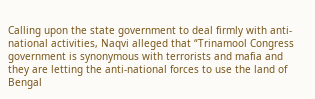Calling upon the state government to deal firmly with anti-national activities, Naqvi alleged that “Trinamool Congress government is synonymous with terrorists and mafia and they are letting the anti-national forces to use the land of Bengal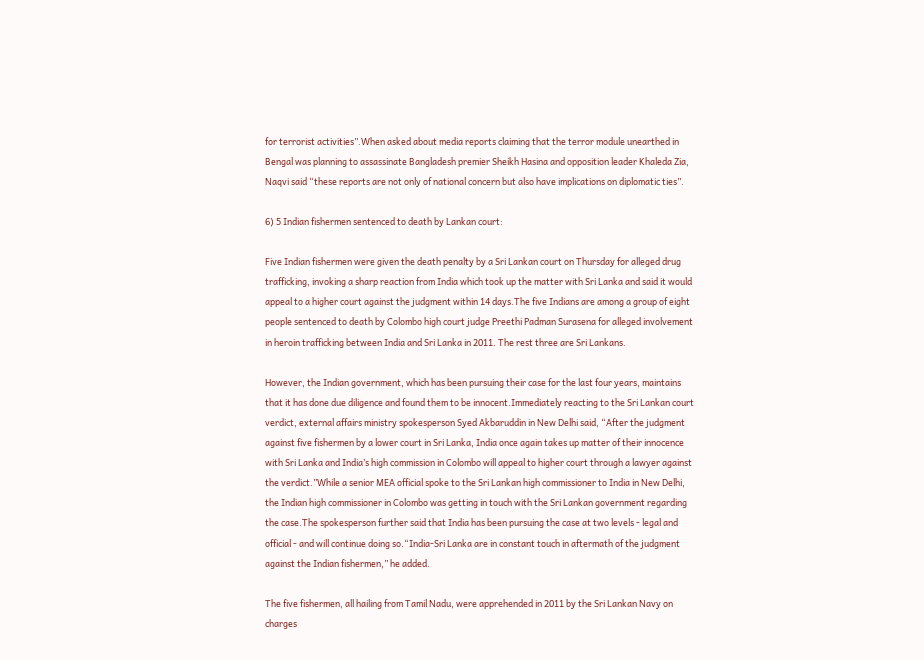for terrorist activities”.When asked about media reports claiming that the terror module unearthed in Bengal was planning to assassinate Bangladesh premier Sheikh Hasina and opposition leader Khaleda Zia, Naqvi said “these reports are not only of national concern but also have implications on diplomatic ties”.

6) 5 Indian fishermen sentenced to death by Lankan court:

Five Indian fishermen were given the death penalty by a Sri Lankan court on Thursday for alleged drug trafficking, invoking a sharp reaction from India which took up the matter with Sri Lanka and said it would appeal to a higher court against the judgment within 14 days.The five Indians are among a group of eight people sentenced to death by Colombo high court judge Preethi Padman Surasena for alleged involvement in heroin trafficking between India and Sri Lanka in 2011. The rest three are Sri Lankans.

However, the Indian government, which has been pursuing their case for the last four years, maintains that it has done due diligence and found them to be innocent.Immediately reacting to the Sri Lankan court verdict, external affairs ministry spokesperson Syed Akbaruddin in New Delhi said, “After the judgment against five fishermen by a lower court in Sri Lanka, India once again takes up matter of their innocence with Sri Lanka and India’s high commission in Colombo will appeal to higher court through a lawyer against the verdict.”While a senior MEA official spoke to the Sri Lankan high commissioner to India in New Delhi, the Indian high commissioner in Colombo was getting in touch with the Sri Lankan government regarding the case.The spokesperson further said that India has been pursuing the case at two levels - legal and official - and will continue doing so.“India-Sri Lanka are in constant touch in aftermath of the judgment against the Indian fishermen,” he added.

The five fishermen, all hailing from Tamil Nadu, were apprehended in 2011 by the Sri Lankan Navy on charges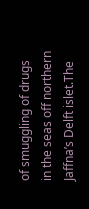of smuggling of drugs in the seas off northern Jaffna’s Delft islet.The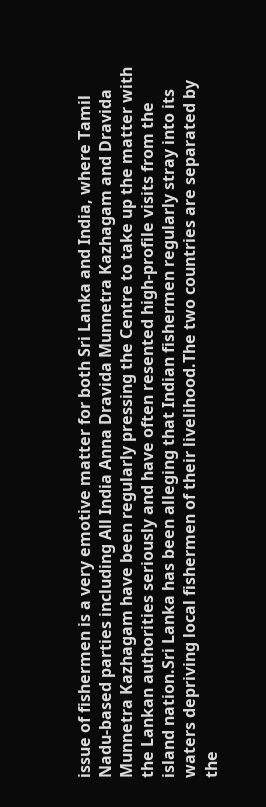issue of fishermen is a very emotive matter for both Sri Lanka and India, where Tamil Nadu-based parties including All India Anna Dravida Munnetra Kazhagam and Dravida Munnetra Kazhagam have been regularly pressing the Centre to take up the matter with the Lankan authorities seriously and have often resented high-profile visits from the island nation.Sri Lanka has been alleging that Indian fishermen regularly stray into its waters depriving local fishermen of their livelihood.The two countries are separated by the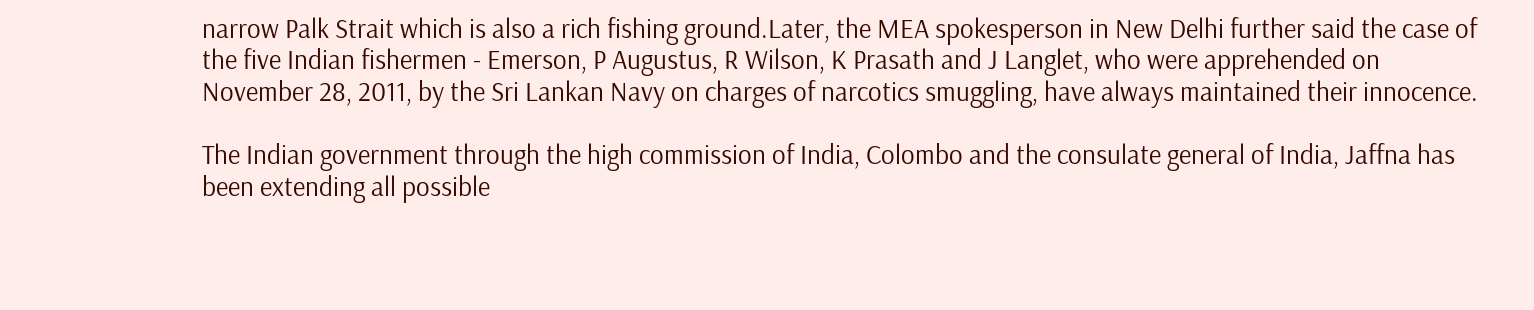narrow Palk Strait which is also a rich fishing ground.Later, the MEA spokesperson in New Delhi further said the case of the five Indian fishermen - Emerson, P Augustus, R Wilson, K Prasath and J Langlet, who were apprehended on November 28, 2011, by the Sri Lankan Navy on charges of narcotics smuggling, have always maintained their innocence.

The Indian government through the high commission of India, Colombo and the consulate general of India, Jaffna has been extending all possible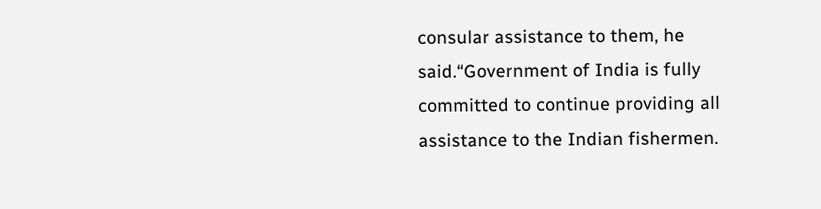consular assistance to them, he said.“Government of India is fully committed to continue providing all assistance to the Indian fishermen.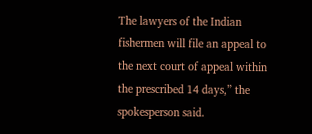The lawyers of the Indian fishermen will file an appeal to the next court of appeal within the prescribed 14 days,” the spokesperson said.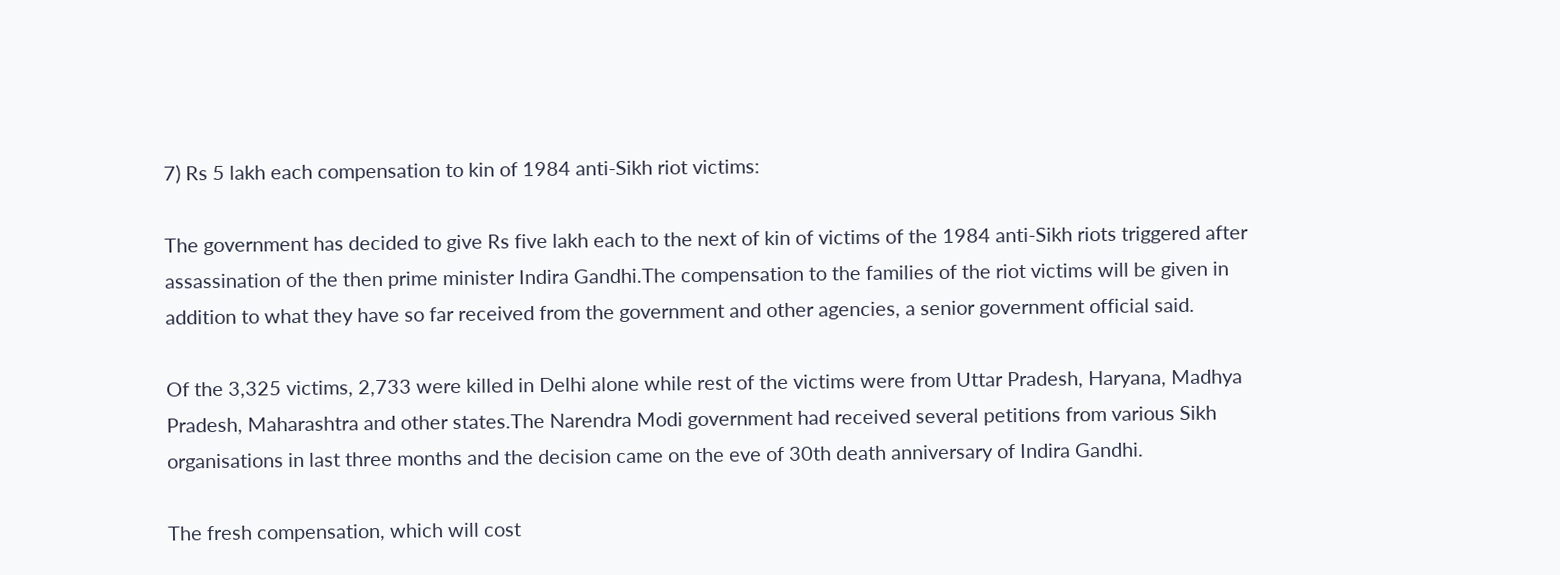7) Rs 5 lakh each compensation to kin of 1984 anti-Sikh riot victims:

The government has decided to give Rs five lakh each to the next of kin of victims of the 1984 anti-Sikh riots triggered after assassination of the then prime minister Indira Gandhi.The compensation to the families of the riot victims will be given in addition to what they have so far received from the government and other agencies, a senior government official said.

Of the 3,325 victims, 2,733 were killed in Delhi alone while rest of the victims were from Uttar Pradesh, Haryana, Madhya Pradesh, Maharashtra and other states.The Narendra Modi government had received several petitions from various Sikh organisations in last three months and the decision came on the eve of 30th death anniversary of Indira Gandhi.

The fresh compensation, which will cost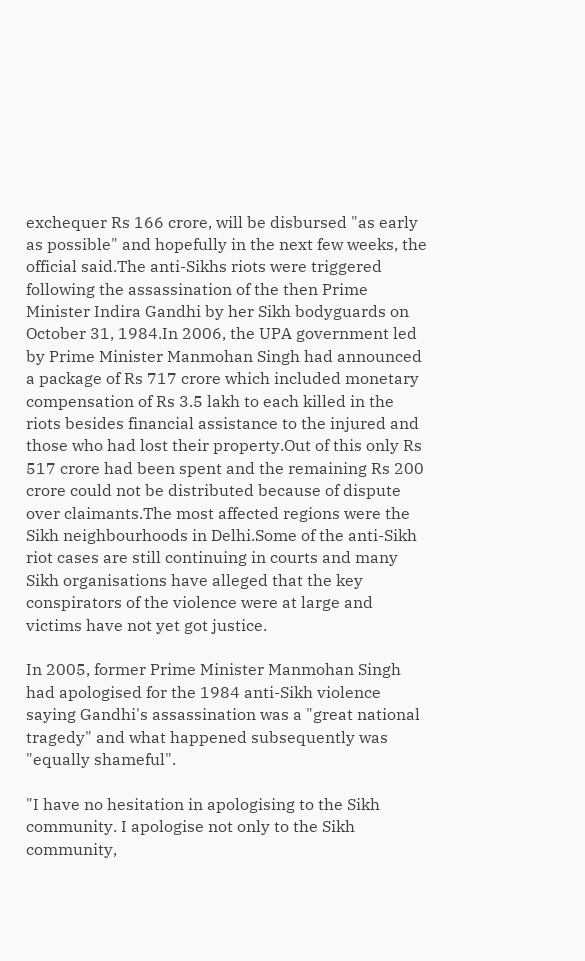exchequer Rs 166 crore, will be disbursed "as early as possible" and hopefully in the next few weeks, the official said.The anti-Sikhs riots were triggered following the assassination of the then Prime Minister Indira Gandhi by her Sikh bodyguards on October 31, 1984.In 2006, the UPA government led by Prime Minister Manmohan Singh had announced a package of Rs 717 crore which included monetary compensation of Rs 3.5 lakh to each killed in the riots besides financial assistance to the injured and those who had lost their property.Out of this only Rs 517 crore had been spent and the remaining Rs 200 crore could not be distributed because of dispute over claimants.The most affected regions were the Sikh neighbourhoods in Delhi.Some of the anti-Sikh riot cases are still continuing in courts and many Sikh organisations have alleged that the key conspirators of the violence were at large and victims have not yet got justice.

In 2005, former Prime Minister Manmohan Singh had apologised for the 1984 anti-Sikh violence saying Gandhi's assassination was a "great national tragedy" and what happened subsequently was "equally shameful".

"I have no hesitation in apologising to the Sikh community. I apologise not only to the Sikh community,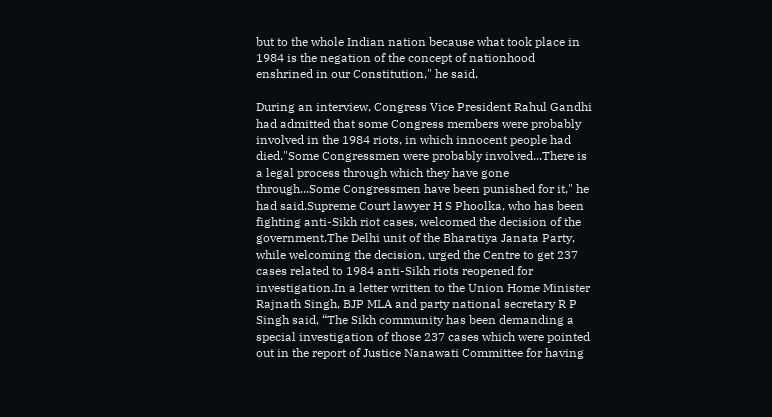but to the whole Indian nation because what took place in 1984 is the negation of the concept of nationhood enshrined in our Constitution," he said.

During an interview, Congress Vice President Rahul Gandhi had admitted that some Congress members were probably involved in the 1984 riots, in which innocent people had died."Some Congressmen were probably involved...There is a legal process through which they have gone through...Some Congressmen have been punished for it," he had said.Supreme Court lawyer H S Phoolka, who has been fighting anti-Sikh riot cases, welcomed the decision of the government.The Delhi unit of the Bharatiya Janata Party, while welcoming the decision, urged the Centre to get 237 cases related to 1984 anti-Sikh riots reopened for investigation.In a letter written to the Union Home Minister Rajnath Singh, BJP MLA and party national secretary R P Singh said, “The Sikh community has been demanding a special investigation of those 237 cases which were pointed out in the report of Justice Nanawati Committee for having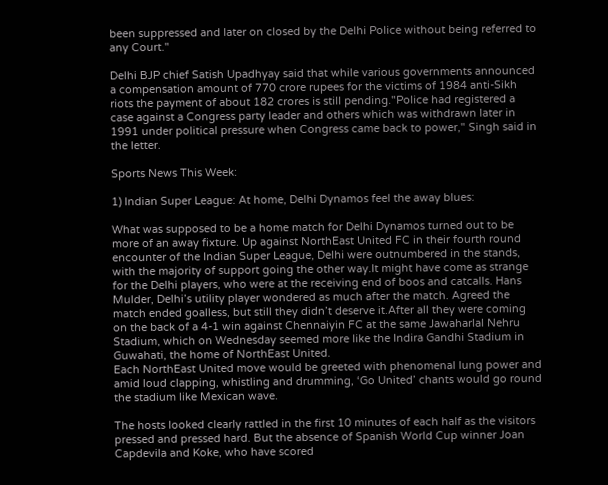been suppressed and later on closed by the Delhi Police without being referred to any Court."

Delhi BJP chief Satish Upadhyay said that while various governments announced a compensation amount of 770 crore rupees for the victims of 1984 anti-Sikh riots the payment of about 182 crores is still pending."Police had registered a case against a Congress party leader and others which was withdrawn later in 1991 under political pressure when Congress came back to power," Singh said in the letter.

Sports News This Week:

1) Indian Super League: At home, Delhi Dynamos feel the away blues:

What was supposed to be a home match for Delhi Dynamos turned out to be more of an away fixture. Up against NorthEast United FC in their fourth round encounter of the Indian Super League, Delhi were outnumbered in the stands, with the majority of support going the other way.It might have come as strange for the Delhi players, who were at the receiving end of boos and catcalls. Hans Mulder, Delhi’s utility player wondered as much after the match. Agreed the match ended goalless, but still they didn’t deserve it.After all they were coming on the back of a 4-1 win against Chennaiyin FC at the same Jawaharlal Nehru Stadium, which on Wednesday seemed more like the Indira Gandhi Stadium in Guwahati, the home of NorthEast United.
Each NorthEast United move would be greeted with phenomenal lung power and amid loud clapping, whistling and drumming, ‘Go United’ chants would go round the stadium like Mexican wave.

The hosts looked clearly rattled in the first 10 minutes of each half as the visitors pressed and pressed hard. But the absence of Spanish World Cup winner Joan Capdevila and Koke, who have scored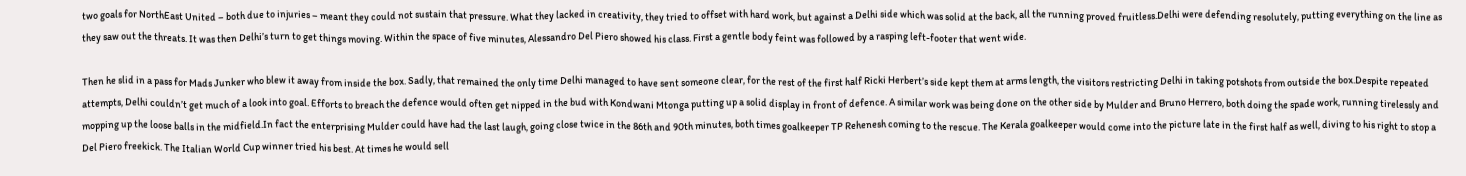two goals for NorthEast United – both due to injuries – meant they could not sustain that pressure. What they lacked in creativity, they tried to offset with hard work, but against a Delhi side which was solid at the back, all the running proved fruitless.Delhi were defending resolutely, putting everything on the line as they saw out the threats. It was then Delhi’s turn to get things moving. Within the space of five minutes, Alessandro Del Piero showed his class. First a gentle body feint was followed by a rasping left-footer that went wide.

Then he slid in a pass for Mads Junker who blew it away from inside the box. Sadly, that remained the only time Delhi managed to have sent someone clear, for the rest of the first half Ricki Herbert’s side kept them at arms length, the visitors restricting Delhi in taking potshots from outside the box.Despite repeated attempts, Delhi couldn’t get much of a look into goal. Efforts to breach the defence would often get nipped in the bud with Kondwani Mtonga putting up a solid display in front of defence. A similar work was being done on the other side by Mulder and Bruno Herrero, both doing the spade work, running tirelessly and mopping up the loose balls in the midfield.In fact the enterprising Mulder could have had the last laugh, going close twice in the 86th and 90th minutes, both times goalkeeper TP Rehenesh coming to the rescue. The Kerala goalkeeper would come into the picture late in the first half as well, diving to his right to stop a Del Piero freekick. The Italian World Cup winner tried his best. At times he would sell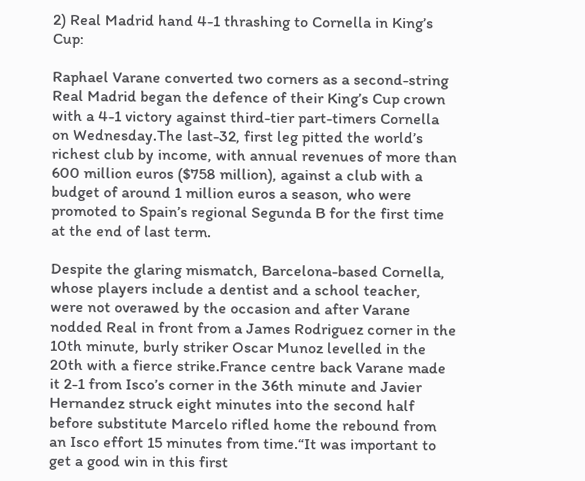2) Real Madrid hand 4-1 thrashing to Cornella in King’s Cup:

Raphael Varane converted two corners as a second-string Real Madrid began the defence of their King’s Cup crown with a 4-1 victory against third-tier part-timers Cornella on Wednesday.The last-32, first leg pitted the world’s richest club by income, with annual revenues of more than 600 million euros ($758 million), against a club with a budget of around 1 million euros a season, who were promoted to Spain’s regional Segunda B for the first time at the end of last term.

Despite the glaring mismatch, Barcelona-based Cornella, whose players include a dentist and a school teacher, were not overawed by the occasion and after Varane nodded Real in front from a James Rodriguez corner in the 10th minute, burly striker Oscar Munoz levelled in the 20th with a fierce strike.France centre back Varane made it 2-1 from Isco’s corner in the 36th minute and Javier Hernandez struck eight minutes into the second half before substitute Marcelo rifled home the rebound from an Isco effort 15 minutes from time.“It was important to get a good win in this first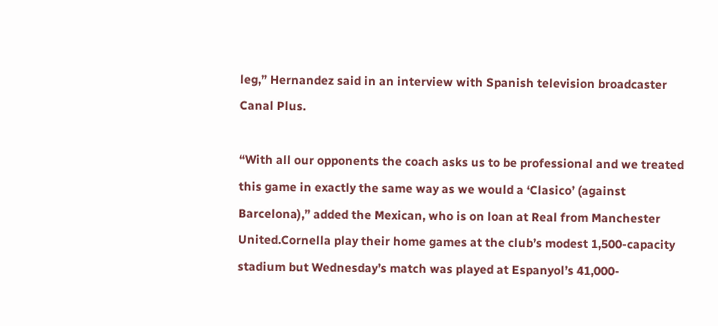leg,” Hernandez said in an interview with Spanish television broadcaster Canal Plus.

“With all our opponents the coach asks us to be professional and we treated this game in exactly the same way as we would a ‘Clasico’ (against Barcelona),” added the Mexican, who is on loan at Real from Manchester United.Cornella play their home games at the club’s modest 1,500-capacity stadium but Wednesday’s match was played at Espanyol’s 41,000-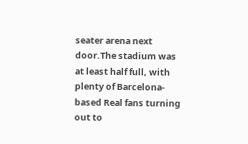seater arena next door.The stadium was at least half full, with plenty of Barcelona-based Real fans turning out to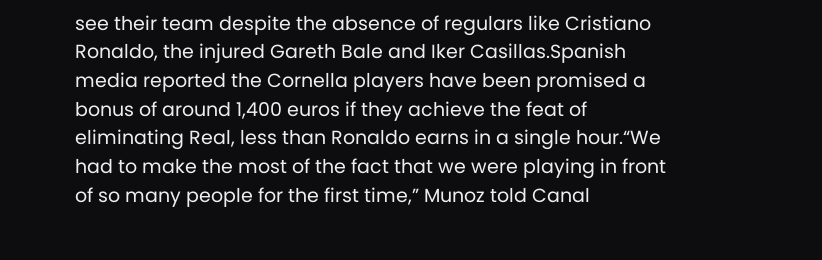see their team despite the absence of regulars like Cristiano Ronaldo, the injured Gareth Bale and Iker Casillas.Spanish media reported the Cornella players have been promised a bonus of around 1,400 euros if they achieve the feat of eliminating Real, less than Ronaldo earns in a single hour.“We had to make the most of the fact that we were playing in front of so many people for the first time,” Munoz told Canal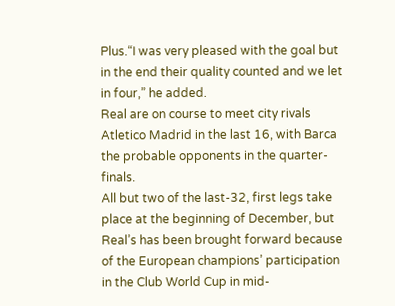Plus.“I was very pleased with the goal but in the end their quality counted and we let in four,” he added.
Real are on course to meet city rivals Atletico Madrid in the last 16, with Barca the probable opponents in the quarter-finals.
All but two of the last-32, first legs take place at the beginning of December, but Real’s has been brought forward because of the European champions’ participation in the Club World Cup in mid-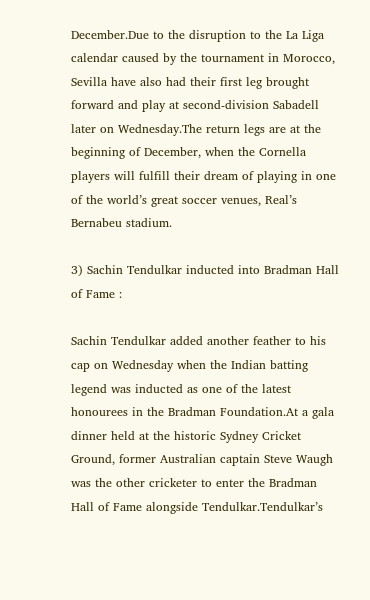December.Due to the disruption to the La Liga calendar caused by the tournament in Morocco, Sevilla have also had their first leg brought forward and play at second-division Sabadell later on Wednesday.The return legs are at the beginning of December, when the Cornella players will fulfill their dream of playing in one of the world’s great soccer venues, Real’s Bernabeu stadium.

3) Sachin Tendulkar inducted into Bradman Hall of Fame :

Sachin Tendulkar added another feather to his cap on Wednesday when the Indian batting legend was inducted as one of the latest honourees in the Bradman Foundation.At a gala dinner held at the historic Sydney Cricket Ground, former Australian captain Steve Waugh was the other cricketer to enter the Bradman Hall of Fame alongside Tendulkar.Tendulkar’s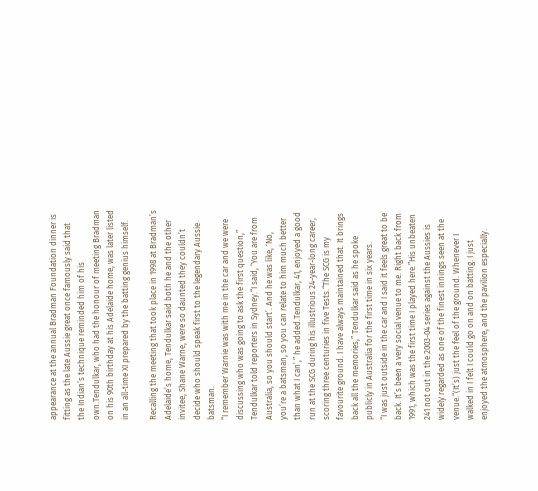appearance at the annual Bradman Foundation dinner is fitting as the late Aussie great once famously said that the Indian’s technique reminded him of his own.Tendulkar, who had the honour of meeting Bradman on his 90th birthday at his Adelaide home, was later listed in an all-time XI prepared by the batting genius himself.

Recalling the meeting that took place in 1998 at Bradman’s Adelaide’s home, Tendulkar said both he and the other invitee, Shane Warne, were so daunted they couldn’t decide who should speak first to the legendary Aussie batsman.
“I remember Warnie was with me in the car and we were discussing who was going to ask the first question,” Tendulkar told reporters in Sydney.“I said, ‘You are from Australia, so you should start’. And he was like, ‘No, you’re a batsman, so you can relate to him much better than what I can’,” he added.Tendulkar, 41, enjoyed a good run at the SCG during his illustrious 24-year-long career, scoring three centuries in five Tests.“The SCG is my favourite ground. I have always maintained that. It brings back all the memories,” Tendulkar said as he spoke publicly in Australia for the first time in six years.
“I was just outside in the car and I said it feels great to be back. It’s been a very social venue to me. Right back from 1991, which was the first time I played here.”His unbeaten 241 not out in the 2003-04 series against the Aussies is widely regarded as one of the finest innings seen at the venue.“(It’s) just the feel of the ground. Whenever I walked in I felt I could go on and on batting. I just enjoyed the atmosphere, and the pavilion especially.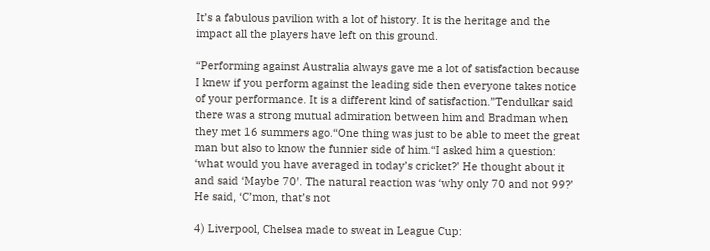It’s a fabulous pavilion with a lot of history. It is the heritage and the impact all the players have left on this ground.

“Performing against Australia always gave me a lot of satisfaction because I knew if you perform against the leading side then everyone takes notice of your performance. It is a different kind of satisfaction.”Tendulkar said there was a strong mutual admiration between him and Bradman when they met 16 summers ago.“One thing was just to be able to meet the great man but also to know the funnier side of him.“I asked him a question: ‘what would you have averaged in today’s cricket?’ He thought about it and said ‘Maybe 70′. The natural reaction was ‘why only 70 and not 99?’ He said, ‘C’mon, that’s not

4) Liverpool, Chelsea made to sweat in League Cup: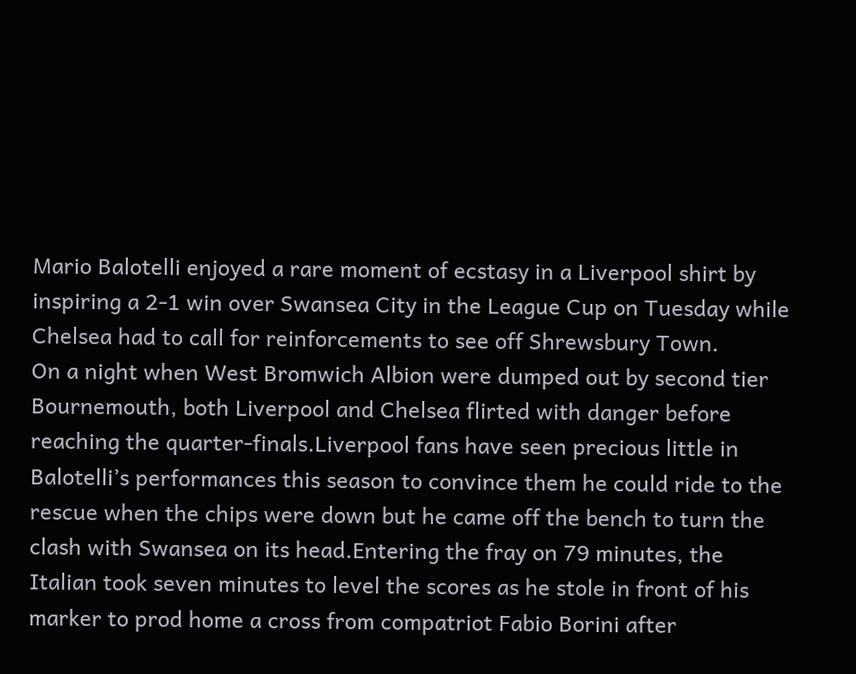Mario Balotelli enjoyed a rare moment of ecstasy in a Liverpool shirt by inspiring a 2-1 win over Swansea City in the League Cup on Tuesday while Chelsea had to call for reinforcements to see off Shrewsbury Town.
On a night when West Bromwich Albion were dumped out by second tier Bournemouth, both Liverpool and Chelsea flirted with danger before reaching the quarter-finals.Liverpool fans have seen precious little in Balotelli’s performances this season to convince them he could ride to the rescue when the chips were down but he came off the bench to turn the clash with Swansea on its head.Entering the fray on 79 minutes, the Italian took seven minutes to level the scores as he stole in front of his marker to prod home a cross from compatriot Fabio Borini after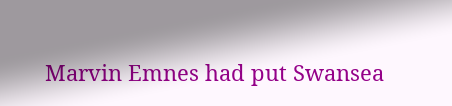Marvin Emnes had put Swansea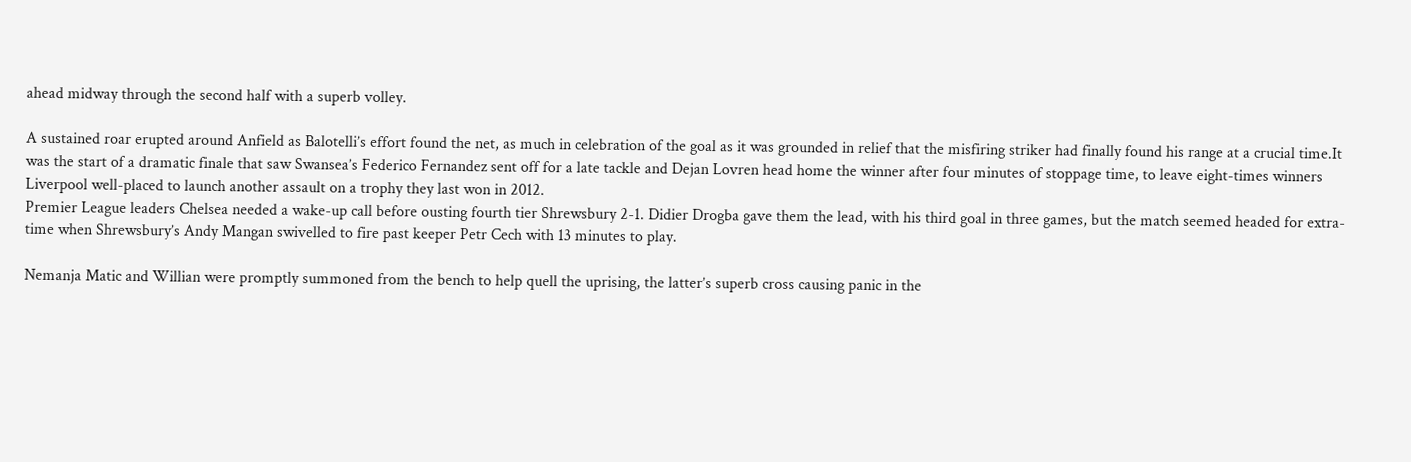ahead midway through the second half with a superb volley.

A sustained roar erupted around Anfield as Balotelli’s effort found the net, as much in celebration of the goal as it was grounded in relief that the misfiring striker had finally found his range at a crucial time.It was the start of a dramatic finale that saw Swansea’s Federico Fernandez sent off for a late tackle and Dejan Lovren head home the winner after four minutes of stoppage time, to leave eight-times winners Liverpool well-placed to launch another assault on a trophy they last won in 2012.
Premier League leaders Chelsea needed a wake-up call before ousting fourth tier Shrewsbury 2-1. Didier Drogba gave them the lead, with his third goal in three games, but the match seemed headed for extra-time when Shrewsbury’s Andy Mangan swivelled to fire past keeper Petr Cech with 13 minutes to play.

Nemanja Matic and Willian were promptly summoned from the bench to help quell the uprising, the latter’s superb cross causing panic in the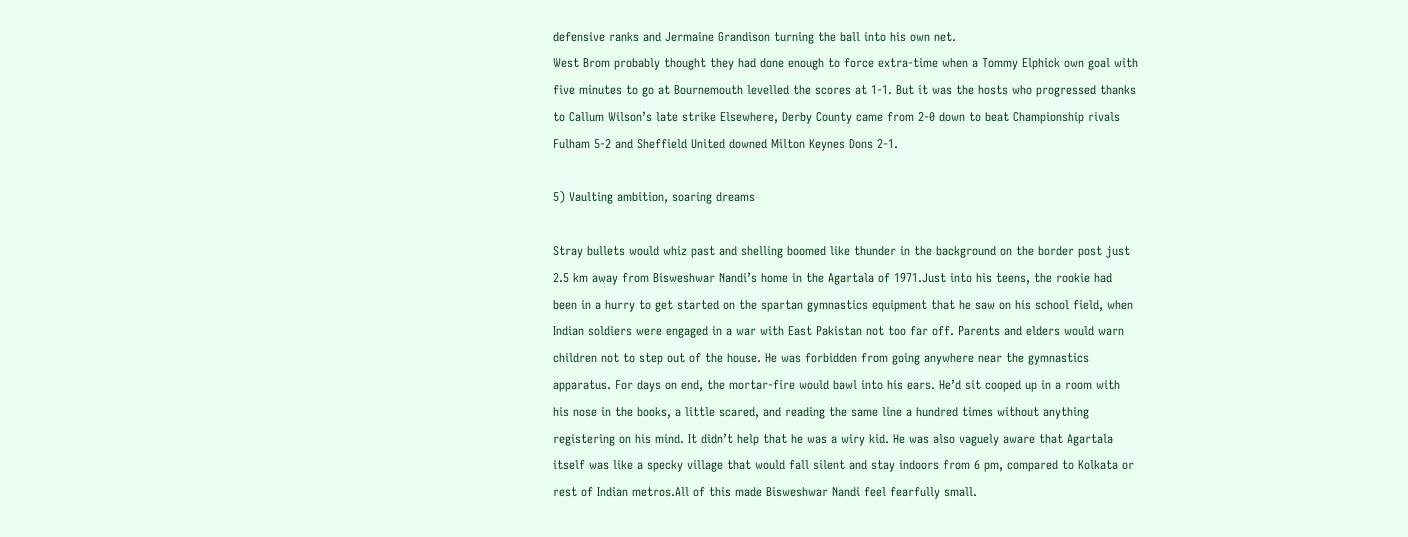defensive ranks and Jermaine Grandison turning the ball into his own net.
West Brom probably thought they had done enough to force extra-time when a Tommy Elphick own goal with five minutes to go at Bournemouth levelled the scores at 1-1. But it was the hosts who progressed thanks to Callum Wilson’s late strike Elsewhere, Derby County came from 2-0 down to beat Championship rivals Fulham 5-2 and Sheffield United downed Milton Keynes Dons 2-1.

5) Vaulting ambition, soaring dreams

Stray bullets would whiz past and shelling boomed like thunder in the background on the border post just 2.5 km away from Bisweshwar Nandi’s home in the Agartala of 1971.Just into his teens, the rookie had been in a hurry to get started on the spartan gymnastics equipment that he saw on his school field, when Indian soldiers were engaged in a war with East Pakistan not too far off. Parents and elders would warn children not to step out of the house. He was forbidden from going anywhere near the gymnastics apparatus. For days on end, the mortar-fire would bawl into his ears. He’d sit cooped up in a room with his nose in the books, a little scared, and reading the same line a hundred times without anything registering on his mind. It didn’t help that he was a wiry kid. He was also vaguely aware that Agartala itself was like a specky village that would fall silent and stay indoors from 6 pm, compared to Kolkata or rest of Indian metros.All of this made Bisweshwar Nandi feel fearfully small.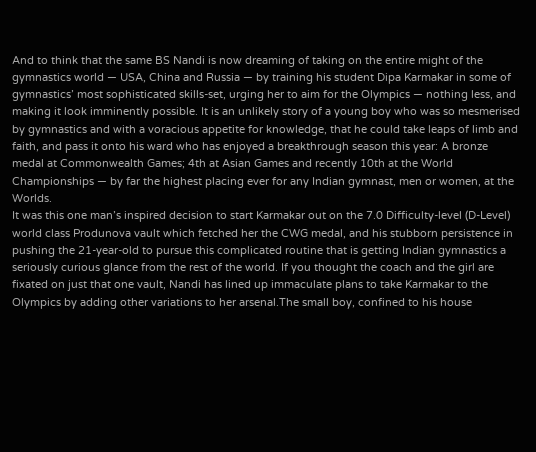And to think that the same BS Nandi is now dreaming of taking on the entire might of the gymnastics world — USA, China and Russia — by training his student Dipa Karmakar in some of gymnastics’ most sophisticated skills-set, urging her to aim for the Olympics — nothing less, and making it look imminently possible. It is an unlikely story of a young boy who was so mesmerised by gymnastics and with a voracious appetite for knowledge, that he could take leaps of limb and faith, and pass it onto his ward who has enjoyed a breakthrough season this year: A bronze medal at Commonwealth Games; 4th at Asian Games and recently 10th at the World Championships — by far the highest placing ever for any Indian gymnast, men or women, at the Worlds.
It was this one man’s inspired decision to start Karmakar out on the 7.0 Difficulty-level (D-Level) world class Produnova vault which fetched her the CWG medal, and his stubborn persistence in pushing the 21-year-old to pursue this complicated routine that is getting Indian gymnastics a seriously curious glance from the rest of the world. If you thought the coach and the girl are fixated on just that one vault, Nandi has lined up immaculate plans to take Karmakar to the Olympics by adding other variations to her arsenal.The small boy, confined to his house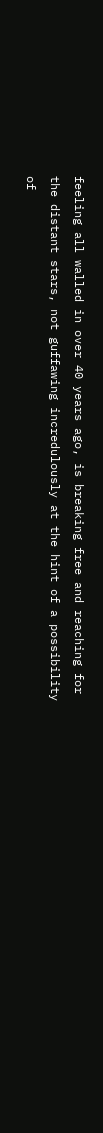feeling all walled in over 40 years ago, is breaking free and reaching for the distant stars, not guffawing incredulously at the hint of a possibility of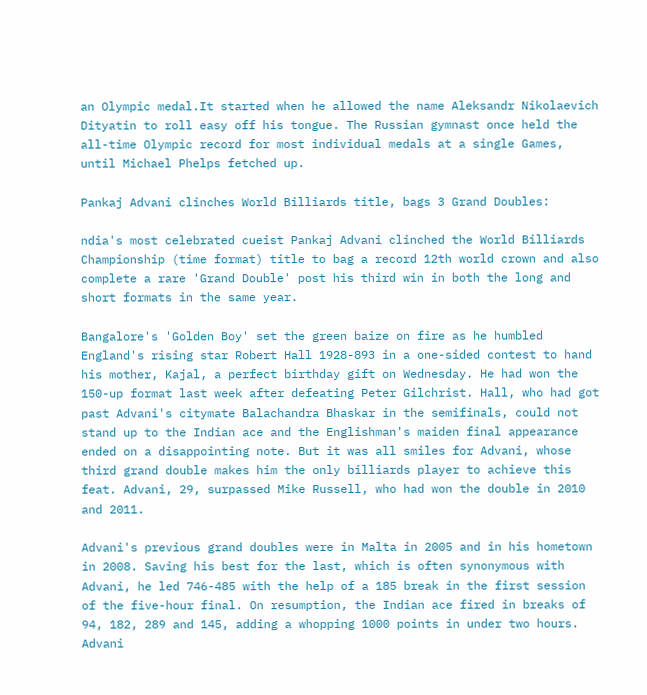an Olympic medal.It started when he allowed the name Aleksandr Nikolaevich Dityatin to roll easy off his tongue. The Russian gymnast once held the all-time Olympic record for most individual medals at a single Games, until Michael Phelps fetched up.

Pankaj Advani clinches World Billiards title, bags 3 Grand Doubles:

ndia's most celebrated cueist Pankaj Advani clinched the World Billiards Championship (time format) title to bag a record 12th world crown and also complete a rare 'Grand Double' post his third win in both the long and short formats in the same year.

Bangalore's 'Golden Boy' set the green baize on fire as he humbled England's rising star Robert Hall 1928-893 in a one-sided contest to hand his mother, Kajal, a perfect birthday gift on Wednesday. He had won the 150-up format last week after defeating Peter Gilchrist. Hall, who had got past Advani's citymate Balachandra Bhaskar in the semifinals, could not stand up to the Indian ace and the Englishman's maiden final appearance ended on a disappointing note. But it was all smiles for Advani, whose third grand double makes him the only billiards player to achieve this feat. Advani, 29, surpassed Mike Russell, who had won the double in 2010 and 2011.

Advani's previous grand doubles were in Malta in 2005 and in his hometown in 2008. Saving his best for the last, which is often synonymous with Advani, he led 746-485 with the help of a 185 break in the first session of the five-hour final. On resumption, the Indian ace fired in breaks of 94, 182, 289 and 145, adding a whopping 1000 points in under two hours. Advani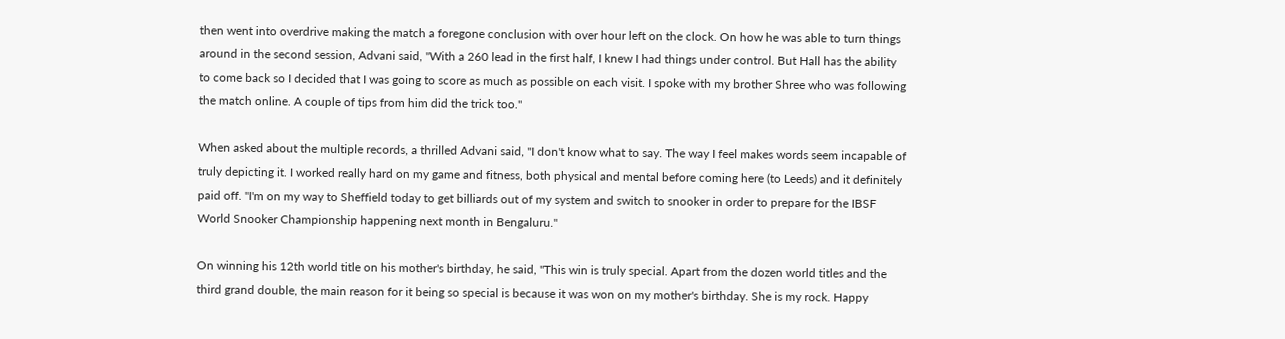then went into overdrive making the match a foregone conclusion with over hour left on the clock. On how he was able to turn things around in the second session, Advani said, "With a 260 lead in the first half, I knew I had things under control. But Hall has the ability to come back so I decided that I was going to score as much as possible on each visit. I spoke with my brother Shree who was following the match online. A couple of tips from him did the trick too."

When asked about the multiple records, a thrilled Advani said, "I don't know what to say. The way I feel makes words seem incapable of truly depicting it. I worked really hard on my game and fitness, both physical and mental before coming here (to Leeds) and it definitely paid off. "I'm on my way to Sheffield today to get billiards out of my system and switch to snooker in order to prepare for the IBSF World Snooker Championship happening next month in Bengaluru."

On winning his 12th world title on his mother's birthday, he said, "This win is truly special. Apart from the dozen world titles and the third grand double, the main reason for it being so special is because it was won on my mother's birthday. She is my rock. Happy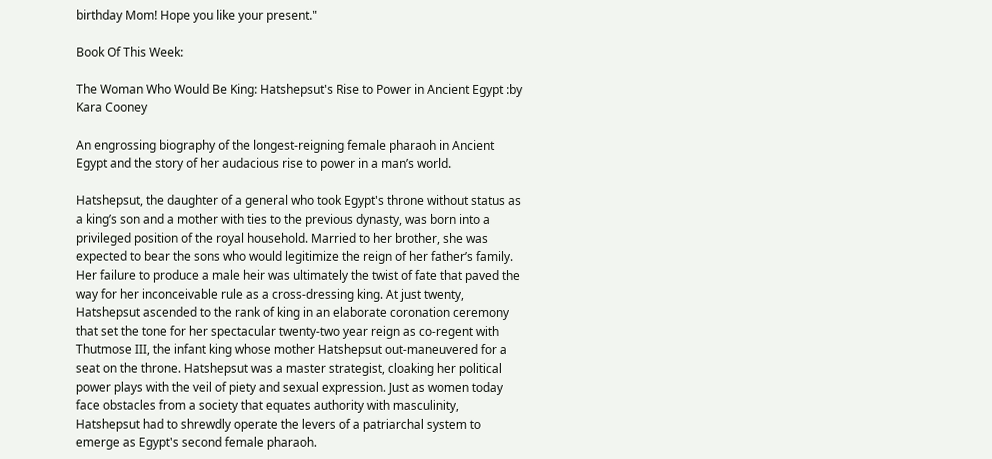birthday Mom! Hope you like your present."

Book Of This Week:

The Woman Who Would Be King: Hatshepsut's Rise to Power in Ancient Egypt :by Kara Cooney

An engrossing biography of the longest-reigning female pharaoh in Ancient Egypt and the story of her audacious rise to power in a man’s world.

Hatshepsut, the daughter of a general who took Egypt's throne without status as a king’s son and a mother with ties to the previous dynasty, was born into a privileged position of the royal household. Married to her brother, she was expected to bear the sons who would legitimize the reign of her father’s family. Her failure to produce a male heir was ultimately the twist of fate that paved the way for her inconceivable rule as a cross-dressing king. At just twenty, Hatshepsut ascended to the rank of king in an elaborate coronation ceremony that set the tone for her spectacular twenty-two year reign as co-regent with Thutmose III, the infant king whose mother Hatshepsut out-maneuvered for a seat on the throne. Hatshepsut was a master strategist, cloaking her political power plays with the veil of piety and sexual expression. Just as women today face obstacles from a society that equates authority with masculinity, Hatshepsut had to shrewdly operate the levers of a patriarchal system to emerge as Egypt's second female pharaoh.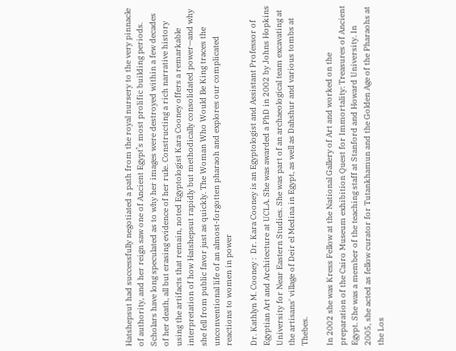Hatshepsut had successfully negotiated a path from the royal nursery to the very pinnacle of authority, and her reign saw one of Ancient Egypt’s most prolific building periods. Scholars have long speculated as to why her images were destroyed within a few decades of her death, all but erasing evidence of her rule. Constructing a rich narrative history using the artifacts that remain, noted Egyptologist Kara Cooney offers a remarkable interpretation of how Hatshepsut rapidly but methodically consolidated power—and why she fell from public favor just as quickly. The Woman Who Would Be King traces the unconventional life of an almost-forgotten pharaoh and explores our complicated reactions to women in power

Dr. Kathlyn M. Cooney :  Dr. Kara Cooney is an Egyptologist and Assistant Professor of Egyptian Art and Architecture at UCLA. She was awarded a PhD in 2002 by Johns Hopkins University for Near Eastern Studies. She was part of an archaeological team excavating at the artisans' village of Deir el Medina in Egypt, as well as Dahshur and various tombs at Thebes.

In 2002 she was Kress Fellow at the National Gallery of Art and worked on the preparation of the Cairo Museum exhibition Quest for Immortality: Treasures of Ancient Egypt. She was a member of the teaching staff at Stanford and Howard University. In 2005, she acted as fellow curator for Tutankhamun and the Golden Age of the Pharaohs at the Los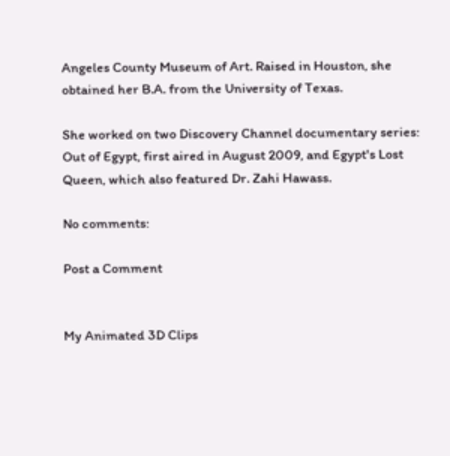Angeles County Museum of Art. Raised in Houston, she obtained her B.A. from the University of Texas.

She worked on two Discovery Channel documentary series: Out of Egypt, first aired in August 2009, and Egypt's Lost Queen, which also featured Dr. Zahi Hawass.

No comments:

Post a Comment


My Animated 3D Clips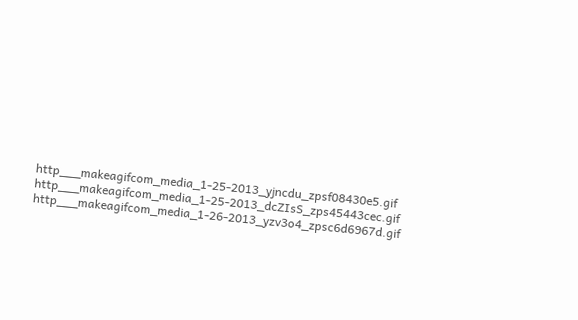http___makeagifcom_media_1-25-2013_yjncdu_zpsf08430e5.gif http___makeagifcom_media_1-25-2013_dcZIsS_zps45443cec.gif http___makeagifcom_media_1-26-2013_yzv3o4_zpsc6d6967d.gif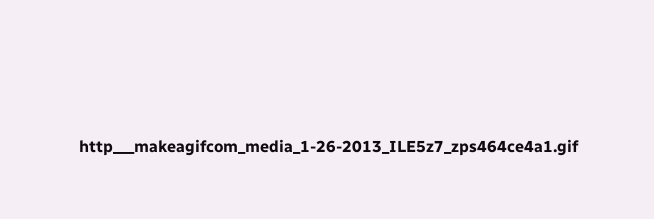http___makeagifcom_media_1-26-2013_ILE5z7_zps464ce4a1.gif